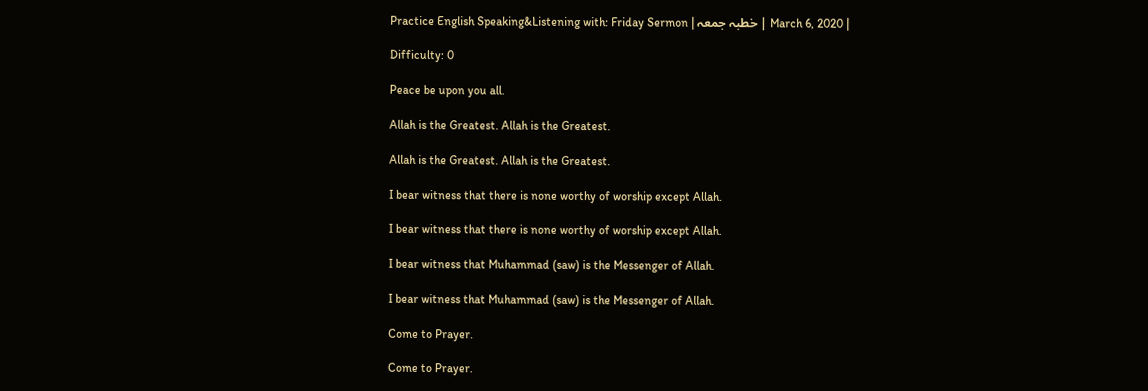Practice English Speaking&Listening with: Friday Sermon | خطبہ جمعہ | March 6, 2020 |

Difficulty: 0

Peace be upon you all.

Allah is the Greatest. Allah is the Greatest.

Allah is the Greatest. Allah is the Greatest.

I bear witness that there is none worthy of worship except Allah.

I bear witness that there is none worthy of worship except Allah.

I bear witness that Muhammad (saw) is the Messenger of Allah.

I bear witness that Muhammad (saw) is the Messenger of Allah.

Come to Prayer.

Come to Prayer.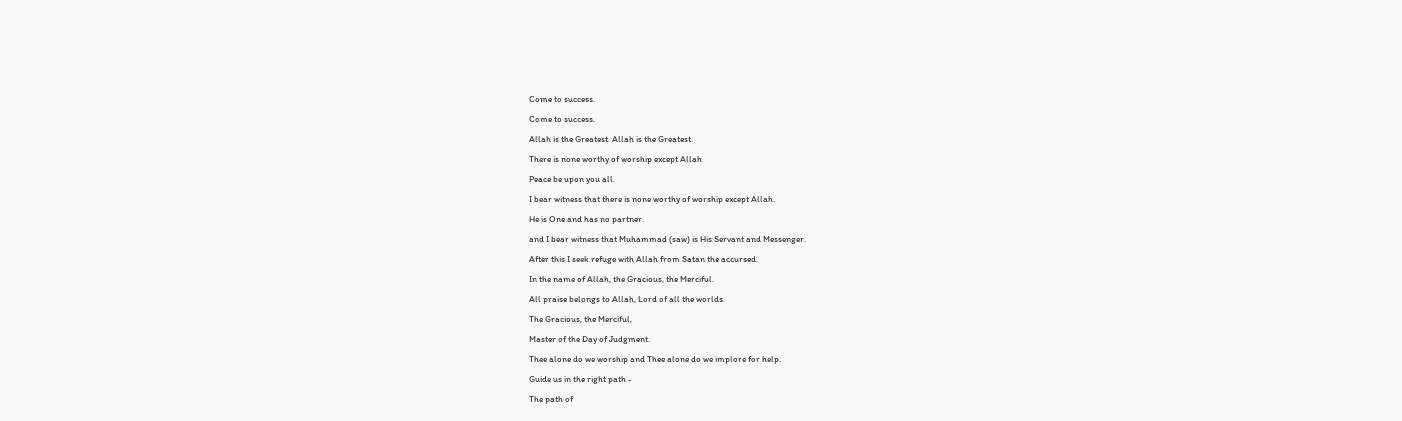Come to success.

Come to success.

Allah is the Greatest. Allah is the Greatest.

There is none worthy of worship except Allah

Peace be upon you all.

I bear witness that there is none worthy of worship except Allah.

He is One and has no partner.

and I bear witness that Muhammad (saw) is His Servant and Messenger.

After this I seek refuge with Allah from Satan the accursed.

In the name of Allah, the Gracious, the Merciful.

All praise belongs to Allah, Lord of all the worlds.

The Gracious, the Merciful,

Master of the Day of Judgment.

Thee alone do we worship and Thee alone do we implore for help.

Guide us in the right path -

The path of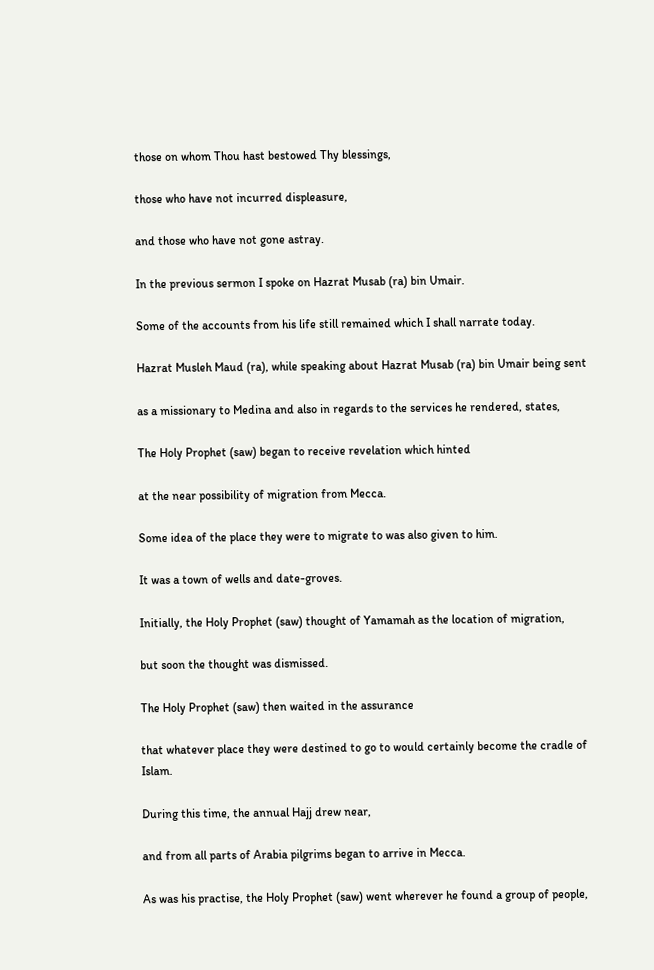those on whom Thou hast bestowed Thy blessings,

those who have not incurred displeasure,

and those who have not gone astray.

In the previous sermon I spoke on Hazrat Musab (ra) bin Umair.

Some of the accounts from his life still remained which I shall narrate today.

Hazrat Musleh Maud (ra), while speaking about Hazrat Musab (ra) bin Umair being sent

as a missionary to Medina and also in regards to the services he rendered, states,

The Holy Prophet (saw) began to receive revelation which hinted

at the near possibility of migration from Mecca.

Some idea of the place they were to migrate to was also given to him.

It was a town of wells and date-groves.

Initially, the Holy Prophet (saw) thought of Yamamah as the location of migration,

but soon the thought was dismissed.

The Holy Prophet (saw) then waited in the assurance

that whatever place they were destined to go to would certainly become the cradle of Islam.

During this time, the annual Hajj drew near,

and from all parts of Arabia pilgrims began to arrive in Mecca.

As was his practise, the Holy Prophet (saw) went wherever he found a group of people,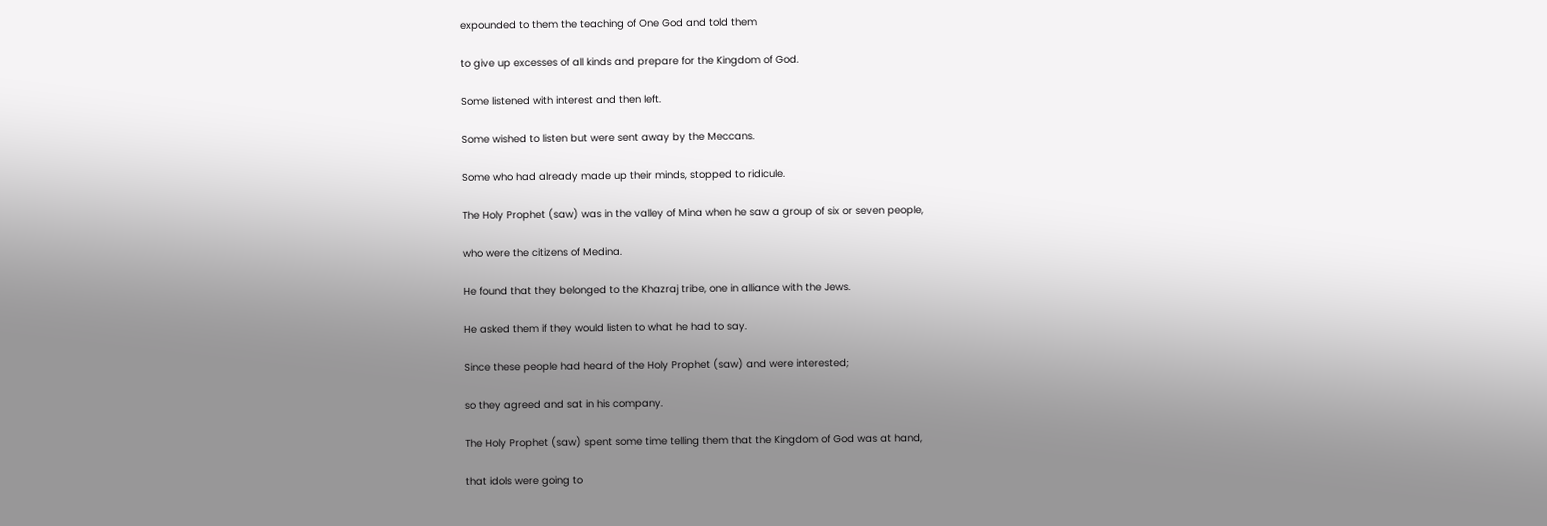expounded to them the teaching of One God and told them

to give up excesses of all kinds and prepare for the Kingdom of God.

Some listened with interest and then left.

Some wished to listen but were sent away by the Meccans.

Some who had already made up their minds, stopped to ridicule.

The Holy Prophet (saw) was in the valley of Mina when he saw a group of six or seven people,

who were the citizens of Medina.

He found that they belonged to the Khazraj tribe, one in alliance with the Jews.

He asked them if they would listen to what he had to say.

Since these people had heard of the Holy Prophet (saw) and were interested;

so they agreed and sat in his company.

The Holy Prophet (saw) spent some time telling them that the Kingdom of God was at hand,

that idols were going to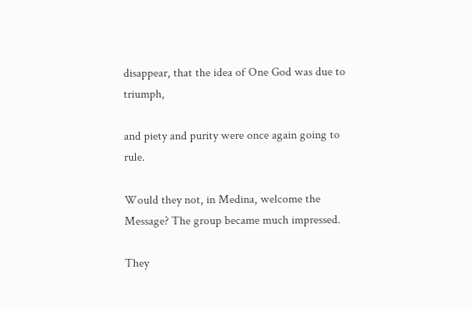disappear, that the idea of One God was due to triumph,

and piety and purity were once again going to rule.

Would they not, in Medina, welcome the Message? The group became much impressed.

They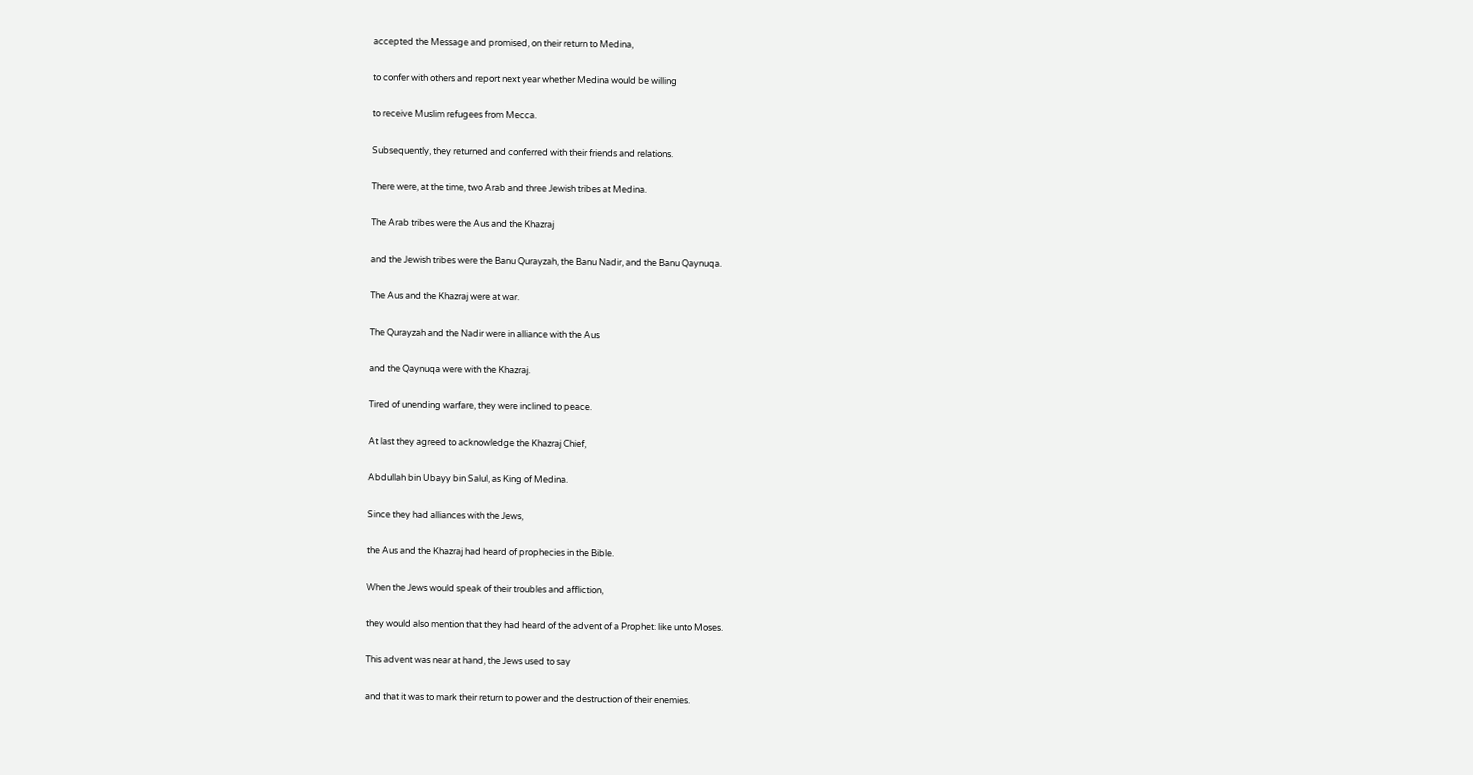accepted the Message and promised, on their return to Medina,

to confer with others and report next year whether Medina would be willing

to receive Muslim refugees from Mecca.

Subsequently, they returned and conferred with their friends and relations.

There were, at the time, two Arab and three Jewish tribes at Medina.

The Arab tribes were the Aus and the Khazraj

and the Jewish tribes were the Banu Qurayzah, the Banu Nadir, and the Banu Qaynuqa.

The Aus and the Khazraj were at war.

The Qurayzah and the Nadir were in alliance with the Aus

and the Qaynuqa were with the Khazraj.

Tired of unending warfare, they were inclined to peace.

At last they agreed to acknowledge the Khazraj Chief,

Abdullah bin Ubayy bin Salul, as King of Medina.

Since they had alliances with the Jews,

the Aus and the Khazraj had heard of prophecies in the Bible.

When the Jews would speak of their troubles and affliction,

they would also mention that they had heard of the advent of a Prophet: like unto Moses.

This advent was near at hand, the Jews used to say

and that it was to mark their return to power and the destruction of their enemies.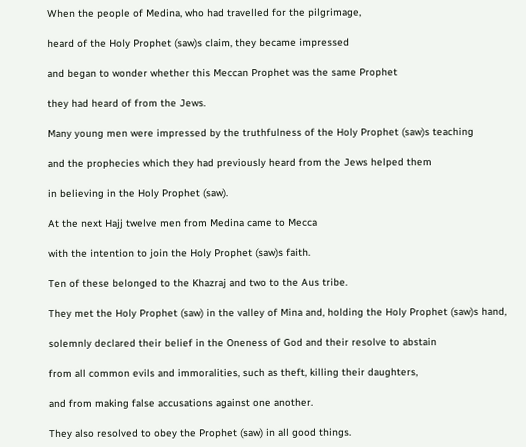When the people of Medina, who had travelled for the pilgrimage,

heard of the Holy Prophet (saw)s claim, they became impressed

and began to wonder whether this Meccan Prophet was the same Prophet

they had heard of from the Jews.

Many young men were impressed by the truthfulness of the Holy Prophet (saw)s teaching

and the prophecies which they had previously heard from the Jews helped them

in believing in the Holy Prophet (saw).

At the next Hajj twelve men from Medina came to Mecca

with the intention to join the Holy Prophet (saw)s faith.

Ten of these belonged to the Khazraj and two to the Aus tribe.

They met the Holy Prophet (saw) in the valley of Mina and, holding the Holy Prophet (saw)s hand,

solemnly declared their belief in the Oneness of God and their resolve to abstain

from all common evils and immoralities, such as theft, killing their daughters,

and from making false accusations against one another.

They also resolved to obey the Prophet (saw) in all good things.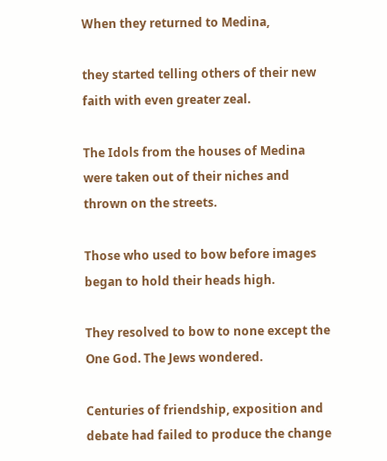When they returned to Medina,

they started telling others of their new faith with even greater zeal.

The Idols from the houses of Medina were taken out of their niches and thrown on the streets.

Those who used to bow before images began to hold their heads high.

They resolved to bow to none except the One God. The Jews wondered.

Centuries of friendship, exposition and debate had failed to produce the change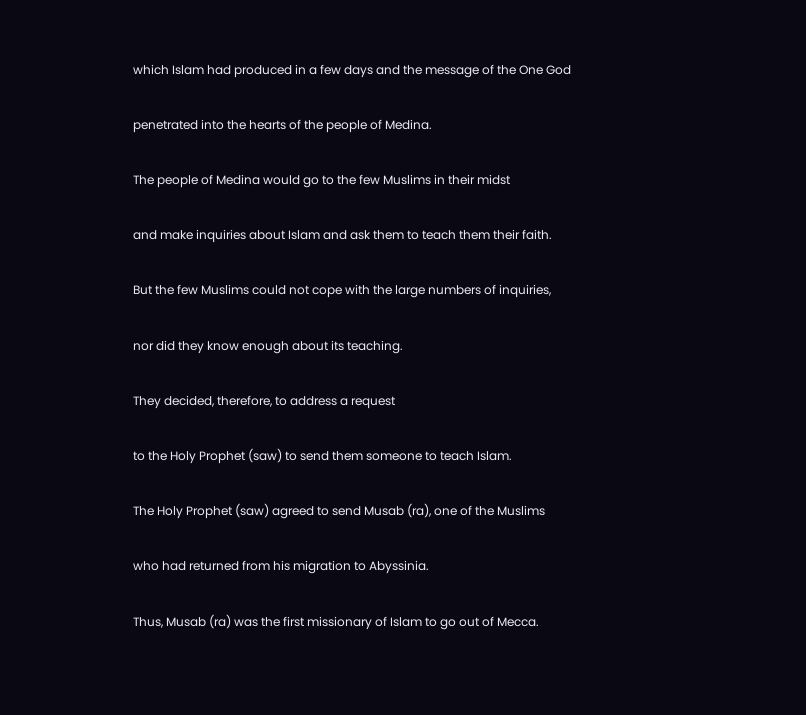which Islam had produced in a few days and the message of the One God

penetrated into the hearts of the people of Medina.

The people of Medina would go to the few Muslims in their midst

and make inquiries about Islam and ask them to teach them their faith.

But the few Muslims could not cope with the large numbers of inquiries,

nor did they know enough about its teaching.

They decided, therefore, to address a request

to the Holy Prophet (saw) to send them someone to teach Islam.

The Holy Prophet (saw) agreed to send Musab (ra), one of the Muslims

who had returned from his migration to Abyssinia.

Thus, Musab (ra) was the first missionary of Islam to go out of Mecca.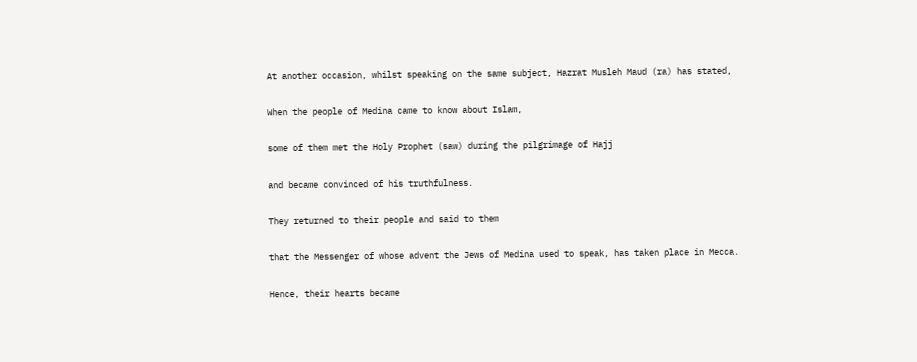At another occasion, whilst speaking on the same subject, Hazrat Musleh Maud (ra) has stated,

When the people of Medina came to know about Islam,

some of them met the Holy Prophet (saw) during the pilgrimage of Hajj

and became convinced of his truthfulness.

They returned to their people and said to them

that the Messenger of whose advent the Jews of Medina used to speak, has taken place in Mecca.

Hence, their hearts became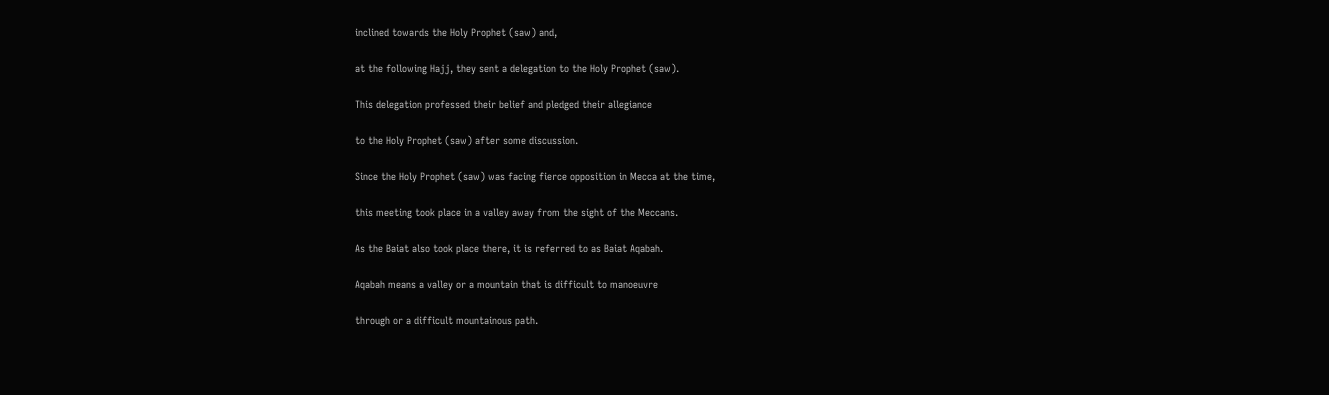inclined towards the Holy Prophet (saw) and,

at the following Hajj, they sent a delegation to the Holy Prophet (saw).

This delegation professed their belief and pledged their allegiance

to the Holy Prophet (saw) after some discussion.

Since the Holy Prophet (saw) was facing fierce opposition in Mecca at the time,

this meeting took place in a valley away from the sight of the Meccans.

As the Baiat also took place there, it is referred to as Baiat Aqabah.

Aqabah means a valley or a mountain that is difficult to manoeuvre

through or a difficult mountainous path.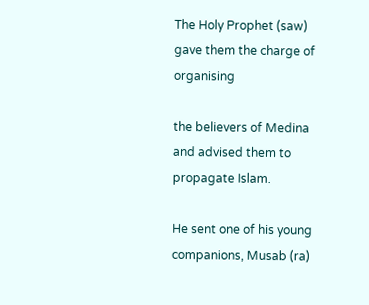The Holy Prophet (saw) gave them the charge of organising

the believers of Medina and advised them to propagate Islam.

He sent one of his young companions, Musab (ra)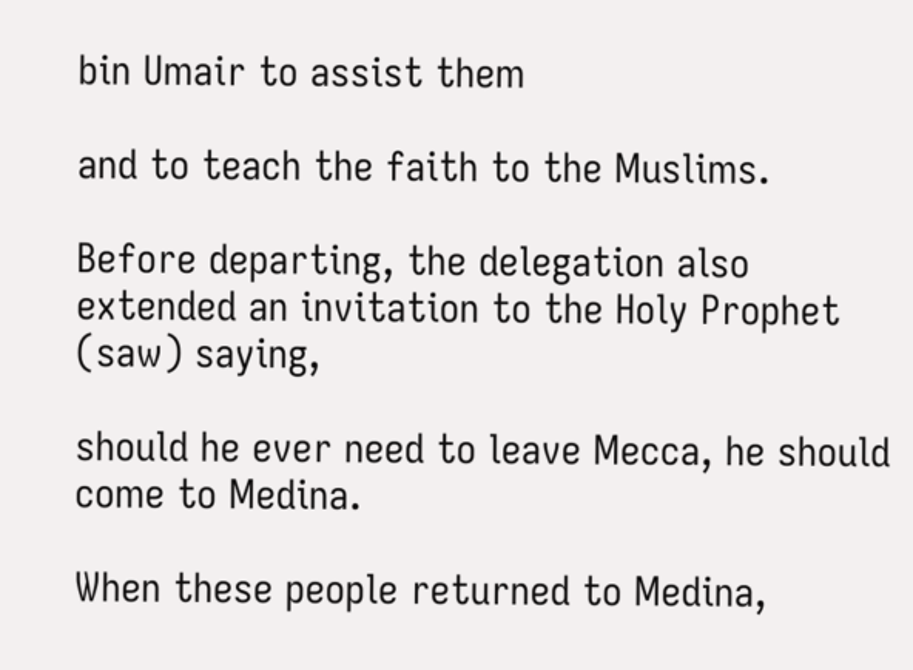bin Umair to assist them

and to teach the faith to the Muslims.

Before departing, the delegation also extended an invitation to the Holy Prophet (saw) saying,

should he ever need to leave Mecca, he should come to Medina.

When these people returned to Medina,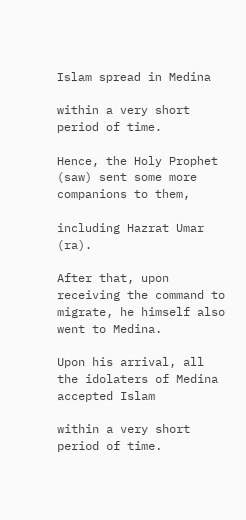Islam spread in Medina

within a very short period of time.

Hence, the Holy Prophet (saw) sent some more companions to them,

including Hazrat Umar (ra).

After that, upon receiving the command to migrate, he himself also went to Medina.

Upon his arrival, all the idolaters of Medina accepted Islam

within a very short period of time.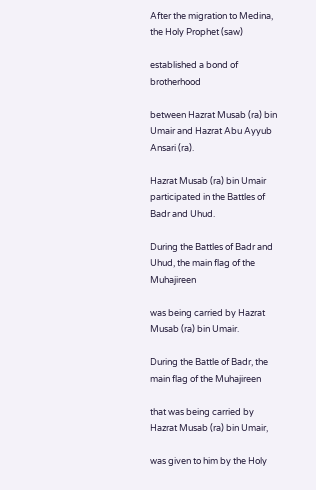After the migration to Medina, the Holy Prophet (saw)

established a bond of brotherhood

between Hazrat Musab (ra) bin Umair and Hazrat Abu Ayyub Ansari (ra).

Hazrat Musab (ra) bin Umair participated in the Battles of Badr and Uhud.

During the Battles of Badr and Uhud, the main flag of the Muhajireen

was being carried by Hazrat Musab (ra) bin Umair.

During the Battle of Badr, the main flag of the Muhajireen

that was being carried by Hazrat Musab (ra) bin Umair,

was given to him by the Holy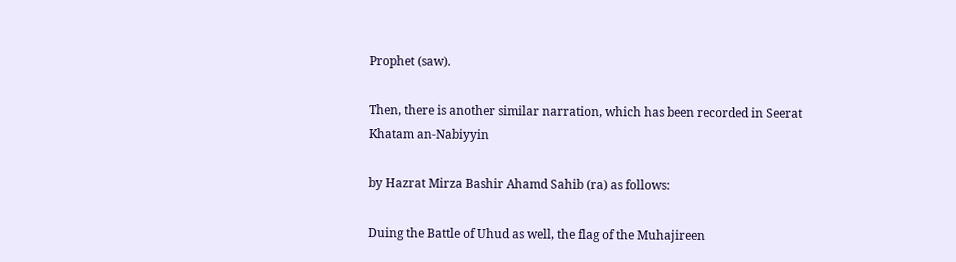Prophet (saw).

Then, there is another similar narration, which has been recorded in Seerat Khatam an-Nabiyyin

by Hazrat Mirza Bashir Ahamd Sahib (ra) as follows:

Duing the Battle of Uhud as well, the flag of the Muhajireen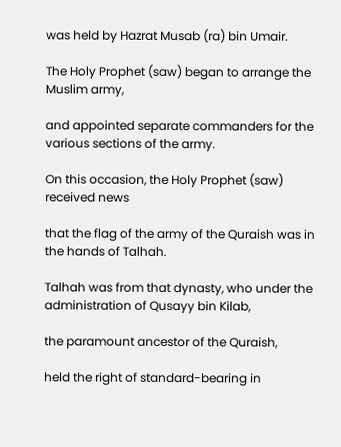was held by Hazrat Musab (ra) bin Umair.

The Holy Prophet (saw) began to arrange the Muslim army,

and appointed separate commanders for the various sections of the army.

On this occasion, the Holy Prophet (saw) received news

that the flag of the army of the Quraish was in the hands of Talhah.

Talhah was from that dynasty, who under the administration of Qusayy bin Kilab,

the paramount ancestor of the Quraish,

held the right of standard-bearing in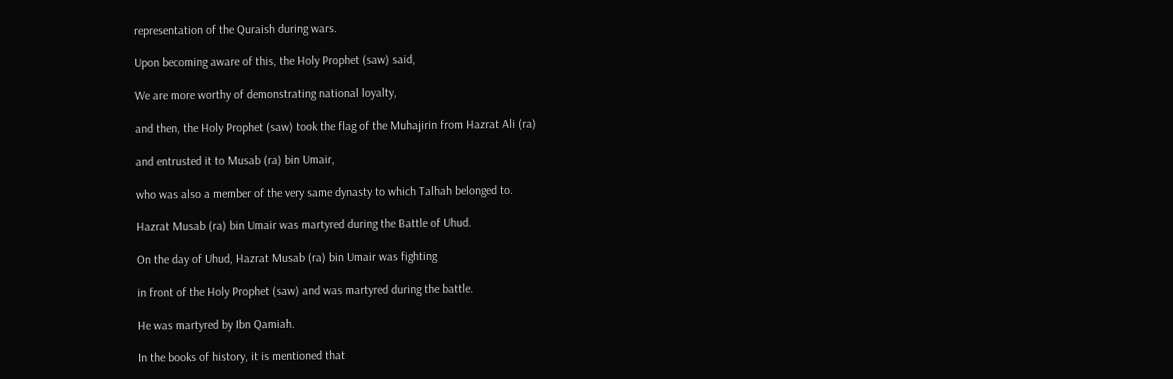representation of the Quraish during wars.

Upon becoming aware of this, the Holy Prophet (saw) said,

We are more worthy of demonstrating national loyalty,

and then, the Holy Prophet (saw) took the flag of the Muhajirin from Hazrat Ali (ra)

and entrusted it to Musab (ra) bin Umair,

who was also a member of the very same dynasty to which Talhah belonged to.

Hazrat Musab (ra) bin Umair was martyred during the Battle of Uhud.

On the day of Uhud, Hazrat Musab (ra) bin Umair was fighting

in front of the Holy Prophet (saw) and was martyred during the battle.

He was martyred by Ibn Qamiah.

In the books of history, it is mentioned that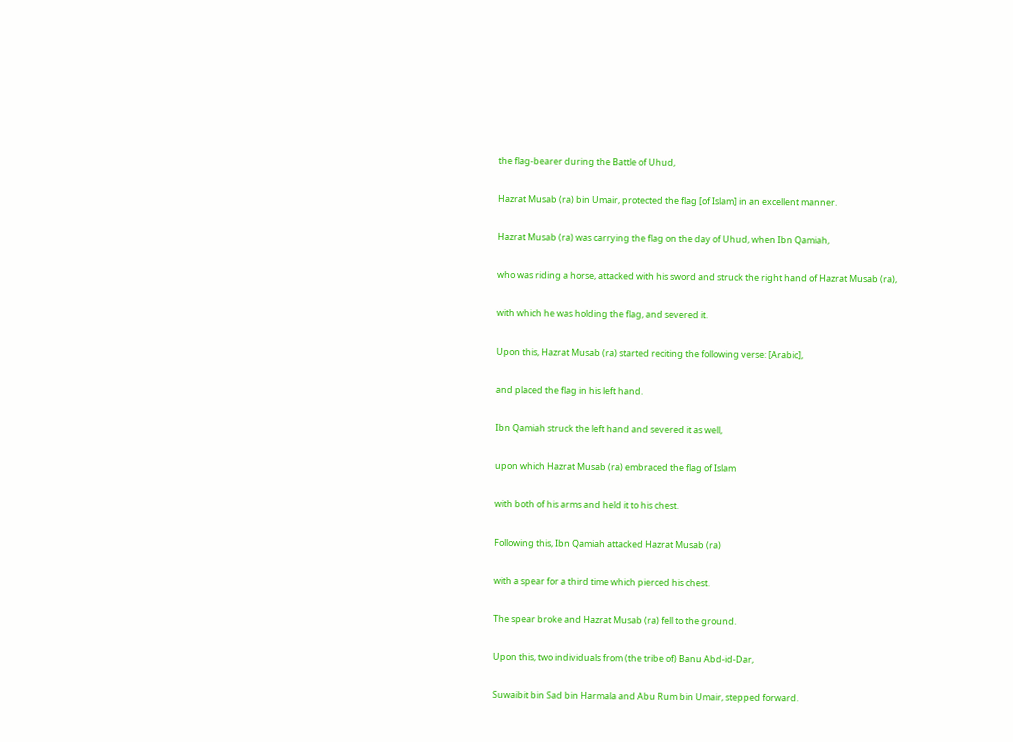the flag-bearer during the Battle of Uhud,

Hazrat Musab (ra) bin Umair, protected the flag [of Islam] in an excellent manner.

Hazrat Musab (ra) was carrying the flag on the day of Uhud, when Ibn Qamiah,

who was riding a horse, attacked with his sword and struck the right hand of Hazrat Musab (ra),

with which he was holding the flag, and severed it.

Upon this, Hazrat Musab (ra) started reciting the following verse: [Arabic],

and placed the flag in his left hand.

Ibn Qamiah struck the left hand and severed it as well,

upon which Hazrat Musab (ra) embraced the flag of Islam

with both of his arms and held it to his chest.

Following this, Ibn Qamiah attacked Hazrat Musab (ra)

with a spear for a third time which pierced his chest.

The spear broke and Hazrat Musab (ra) fell to the ground.

Upon this, two individuals from (the tribe of) Banu Abd-id-Dar,

Suwaibit bin Sad bin Harmala and Abu Rum bin Umair, stepped forward.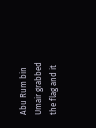Abu Rum bin Umair grabbed the flag and it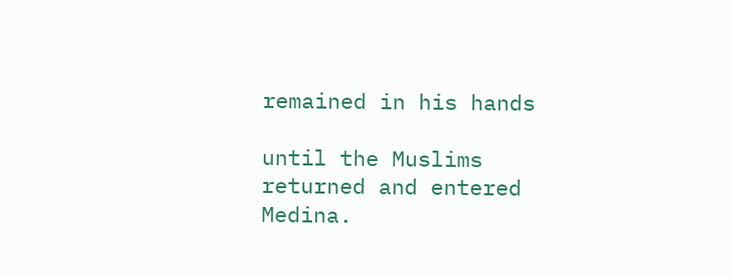remained in his hands

until the Muslims returned and entered Medina.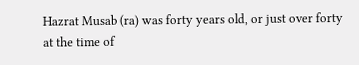Hazrat Musab (ra) was forty years old, or just over forty at the time of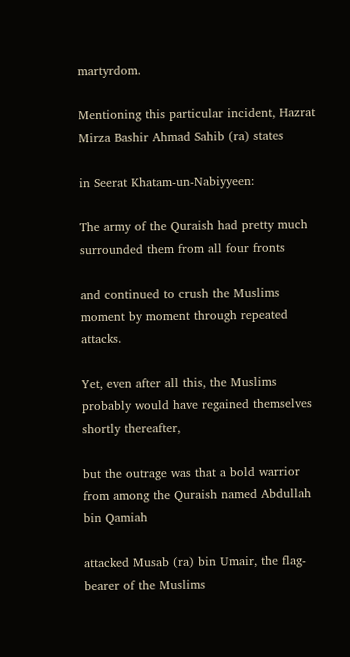martyrdom.

Mentioning this particular incident, Hazrat Mirza Bashir Ahmad Sahib (ra) states

in Seerat Khatam-un-Nabiyyeen:

The army of the Quraish had pretty much surrounded them from all four fronts

and continued to crush the Muslims moment by moment through repeated attacks.

Yet, even after all this, the Muslims probably would have regained themselves shortly thereafter,

but the outrage was that a bold warrior from among the Quraish named Abdullah bin Qamiah

attacked Musab (ra) bin Umair, the flag-bearer of the Muslims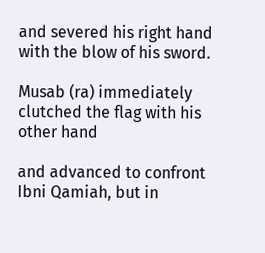and severed his right hand with the blow of his sword.

Musab (ra) immediately clutched the flag with his other hand

and advanced to confront Ibni Qamiah, but in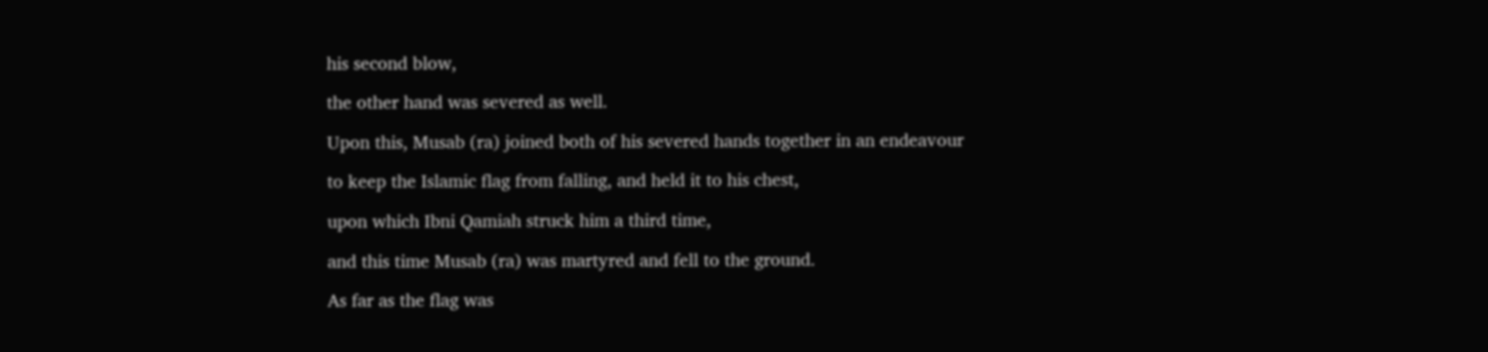his second blow,

the other hand was severed as well.

Upon this, Musab (ra) joined both of his severed hands together in an endeavour

to keep the Islamic flag from falling, and held it to his chest,

upon which Ibni Qamiah struck him a third time,

and this time Musab (ra) was martyred and fell to the ground.

As far as the flag was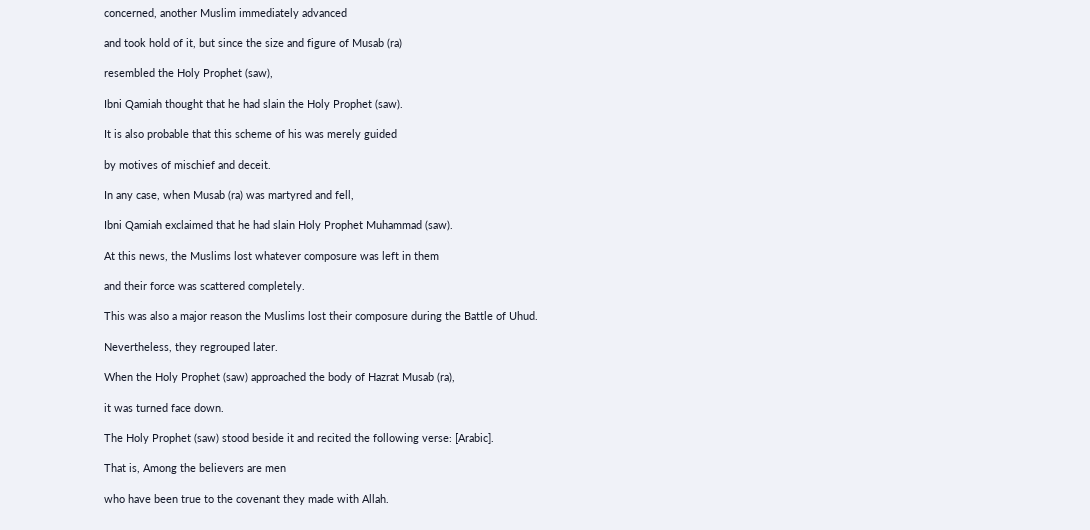concerned, another Muslim immediately advanced

and took hold of it, but since the size and figure of Musab (ra)

resembled the Holy Prophet (saw),

Ibni Qamiah thought that he had slain the Holy Prophet (saw).

It is also probable that this scheme of his was merely guided

by motives of mischief and deceit.

In any case, when Musab (ra) was martyred and fell,

Ibni Qamiah exclaimed that he had slain Holy Prophet Muhammad (saw).

At this news, the Muslims lost whatever composure was left in them

and their force was scattered completely.

This was also a major reason the Muslims lost their composure during the Battle of Uhud.

Nevertheless, they regrouped later.

When the Holy Prophet (saw) approached the body of Hazrat Musab (ra),

it was turned face down.

The Holy Prophet (saw) stood beside it and recited the following verse: [Arabic].

That is, Among the believers are men

who have been true to the covenant they made with Allah.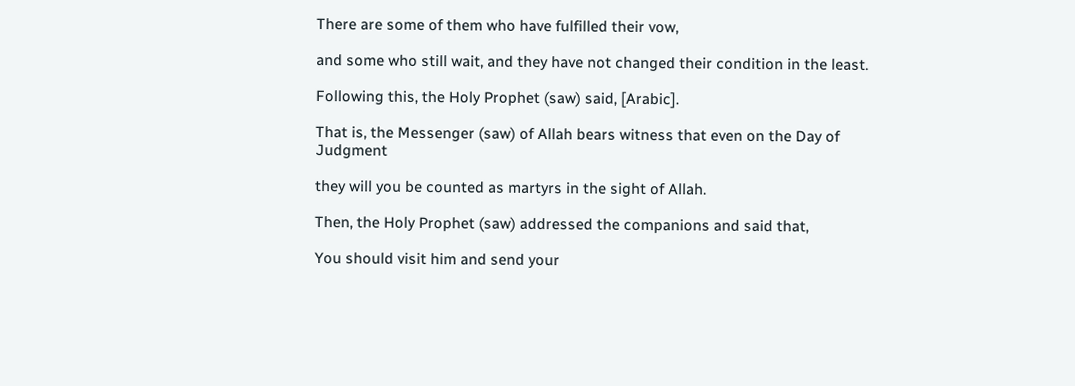There are some of them who have fulfilled their vow,

and some who still wait, and they have not changed their condition in the least.

Following this, the Holy Prophet (saw) said, [Arabic].

That is, the Messenger (saw) of Allah bears witness that even on the Day of Judgment

they will you be counted as martyrs in the sight of Allah.

Then, the Holy Prophet (saw) addressed the companions and said that,

You should visit him and send your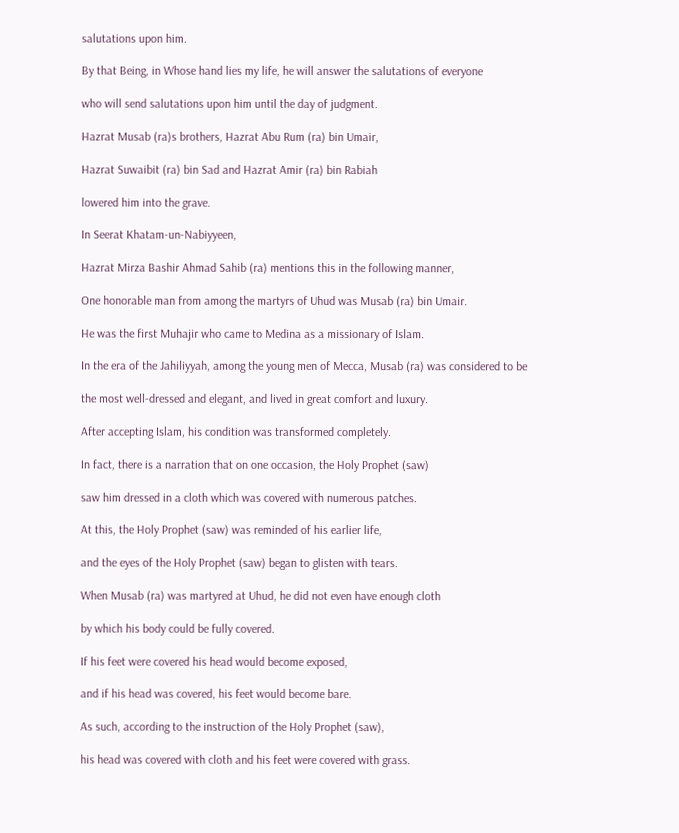salutations upon him.

By that Being, in Whose hand lies my life, he will answer the salutations of everyone

who will send salutations upon him until the day of judgment.

Hazrat Musab (ra)s brothers, Hazrat Abu Rum (ra) bin Umair,

Hazrat Suwaibit (ra) bin Sad and Hazrat Amir (ra) bin Rabiah

lowered him into the grave.

In Seerat Khatam-un-Nabiyyeen,

Hazrat Mirza Bashir Ahmad Sahib (ra) mentions this in the following manner,

One honorable man from among the martyrs of Uhud was Musab (ra) bin Umair.

He was the first Muhajir who came to Medina as a missionary of Islam.

In the era of the Jahiliyyah, among the young men of Mecca, Musab (ra) was considered to be

the most well-dressed and elegant, and lived in great comfort and luxury.

After accepting Islam, his condition was transformed completely.

In fact, there is a narration that on one occasion, the Holy Prophet (saw)

saw him dressed in a cloth which was covered with numerous patches.

At this, the Holy Prophet (saw) was reminded of his earlier life,

and the eyes of the Holy Prophet (saw) began to glisten with tears.

When Musab (ra) was martyred at Uhud, he did not even have enough cloth

by which his body could be fully covered.

If his feet were covered his head would become exposed,

and if his head was covered, his feet would become bare.

As such, according to the instruction of the Holy Prophet (saw),

his head was covered with cloth and his feet were covered with grass.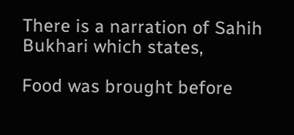There is a narration of Sahih Bukhari which states,

Food was brought before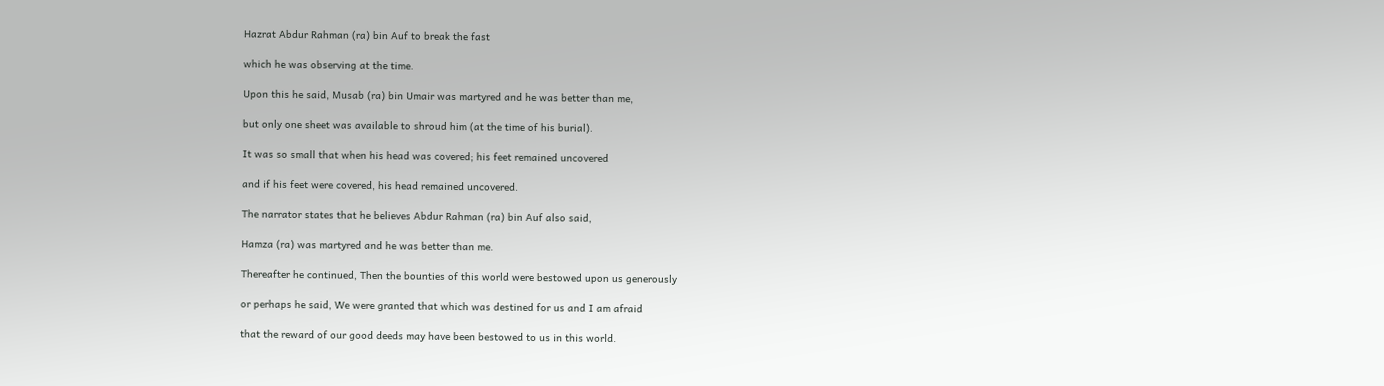Hazrat Abdur Rahman (ra) bin Auf to break the fast

which he was observing at the time.

Upon this he said, Musab (ra) bin Umair was martyred and he was better than me,

but only one sheet was available to shroud him (at the time of his burial).

It was so small that when his head was covered; his feet remained uncovered

and if his feet were covered, his head remained uncovered.

The narrator states that he believes Abdur Rahman (ra) bin Auf also said,

Hamza (ra) was martyred and he was better than me.

Thereafter he continued, Then the bounties of this world were bestowed upon us generously

or perhaps he said, We were granted that which was destined for us and I am afraid

that the reward of our good deeds may have been bestowed to us in this world.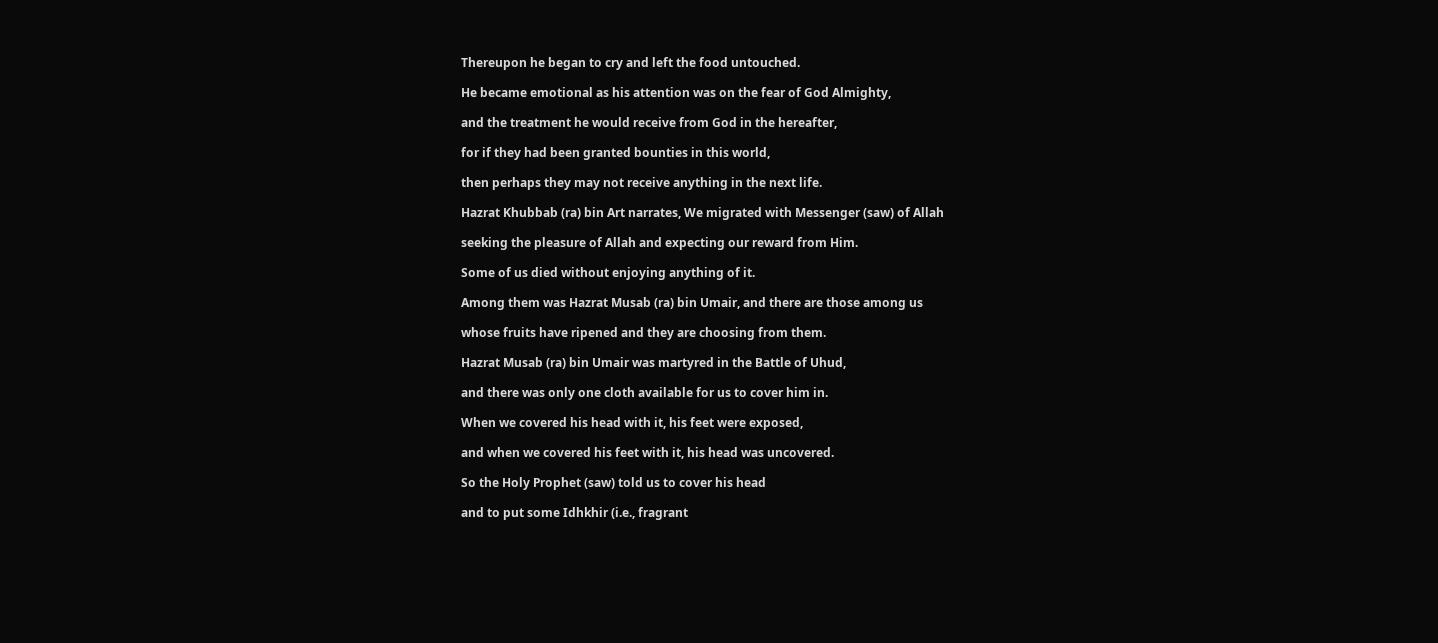Thereupon he began to cry and left the food untouched.

He became emotional as his attention was on the fear of God Almighty,

and the treatment he would receive from God in the hereafter,

for if they had been granted bounties in this world,

then perhaps they may not receive anything in the next life.

Hazrat Khubbab (ra) bin Art narrates, We migrated with Messenger (saw) of Allah

seeking the pleasure of Allah and expecting our reward from Him.

Some of us died without enjoying anything of it.

Among them was Hazrat Musab (ra) bin Umair, and there are those among us

whose fruits have ripened and they are choosing from them.

Hazrat Musab (ra) bin Umair was martyred in the Battle of Uhud,

and there was only one cloth available for us to cover him in.

When we covered his head with it, his feet were exposed,

and when we covered his feet with it, his head was uncovered.

So the Holy Prophet (saw) told us to cover his head

and to put some Idhkhir (i.e., fragrant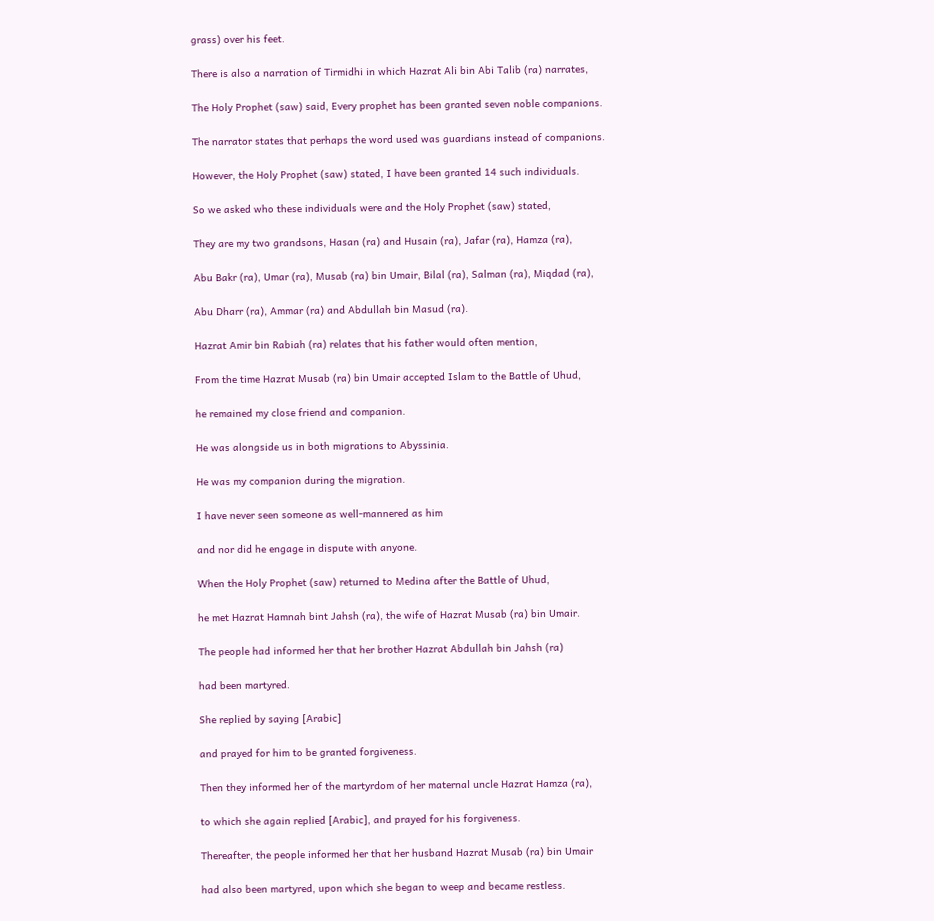grass) over his feet.

There is also a narration of Tirmidhi in which Hazrat Ali bin Abi Talib (ra) narrates,

The Holy Prophet (saw) said, Every prophet has been granted seven noble companions.

The narrator states that perhaps the word used was guardians instead of companions.

However, the Holy Prophet (saw) stated, I have been granted 14 such individuals.

So we asked who these individuals were and the Holy Prophet (saw) stated,

They are my two grandsons, Hasan (ra) and Husain (ra), Jafar (ra), Hamza (ra),

Abu Bakr (ra), Umar (ra), Musab (ra) bin Umair, Bilal (ra), Salman (ra), Miqdad (ra),

Abu Dharr (ra), Ammar (ra) and Abdullah bin Masud (ra).

Hazrat Amir bin Rabiah (ra) relates that his father would often mention,

From the time Hazrat Musab (ra) bin Umair accepted Islam to the Battle of Uhud,

he remained my close friend and companion.

He was alongside us in both migrations to Abyssinia.

He was my companion during the migration.

I have never seen someone as well-mannered as him

and nor did he engage in dispute with anyone.

When the Holy Prophet (saw) returned to Medina after the Battle of Uhud,

he met Hazrat Hamnah bint Jahsh (ra), the wife of Hazrat Musab (ra) bin Umair.

The people had informed her that her brother Hazrat Abdullah bin Jahsh (ra)

had been martyred.

She replied by saying [Arabic]

and prayed for him to be granted forgiveness.

Then they informed her of the martyrdom of her maternal uncle Hazrat Hamza (ra),

to which she again replied [Arabic], and prayed for his forgiveness.

Thereafter, the people informed her that her husband Hazrat Musab (ra) bin Umair

had also been martyred, upon which she began to weep and became restless.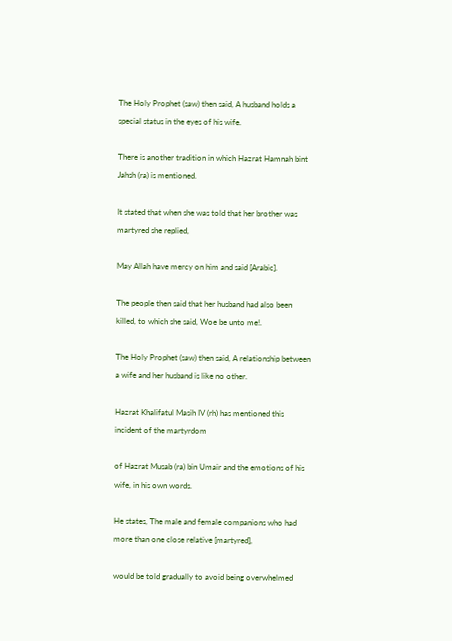The Holy Prophet (saw) then said, A husband holds a special status in the eyes of his wife.

There is another tradition in which Hazrat Hamnah bint Jahsh (ra) is mentioned.

It stated that when she was told that her brother was martyred she replied,

May Allah have mercy on him and said [Arabic].

The people then said that her husband had also been killed, to which she said, Woe be unto me!.

The Holy Prophet (saw) then said, A relationship between a wife and her husband is like no other.

Hazrat Khalifatul Masih IV (rh) has mentioned this incident of the martyrdom

of Hazrat Musab (ra) bin Umair and the emotions of his wife, in his own words.

He states, The male and female companions who had more than one close relative [martyred],

would be told gradually to avoid being overwhelmed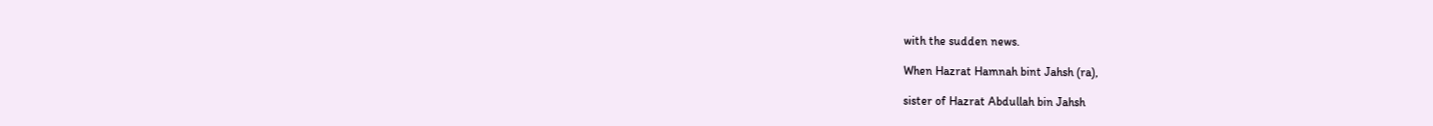with the sudden news.

When Hazrat Hamnah bint Jahsh (ra),

sister of Hazrat Abdullah bin Jahsh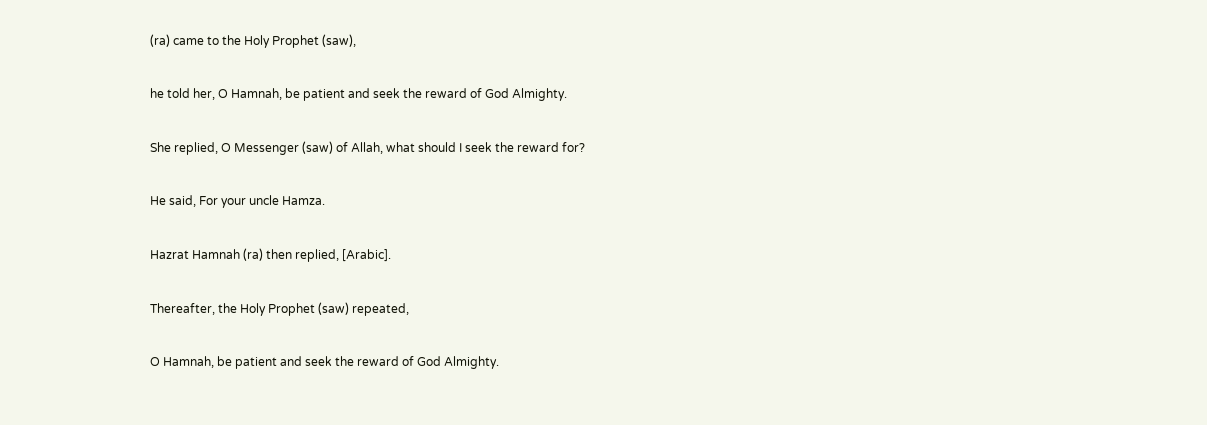(ra) came to the Holy Prophet (saw),

he told her, O Hamnah, be patient and seek the reward of God Almighty.

She replied, O Messenger (saw) of Allah, what should I seek the reward for?

He said, For your uncle Hamza.

Hazrat Hamnah (ra) then replied, [Arabic].

Thereafter, the Holy Prophet (saw) repeated,

O Hamnah, be patient and seek the reward of God Almighty.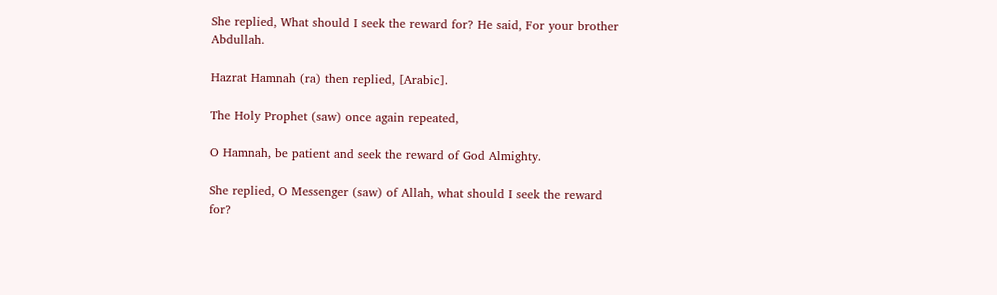She replied, What should I seek the reward for? He said, For your brother Abdullah.

Hazrat Hamnah (ra) then replied, [Arabic].

The Holy Prophet (saw) once again repeated,

O Hamnah, be patient and seek the reward of God Almighty.

She replied, O Messenger (saw) of Allah, what should I seek the reward for?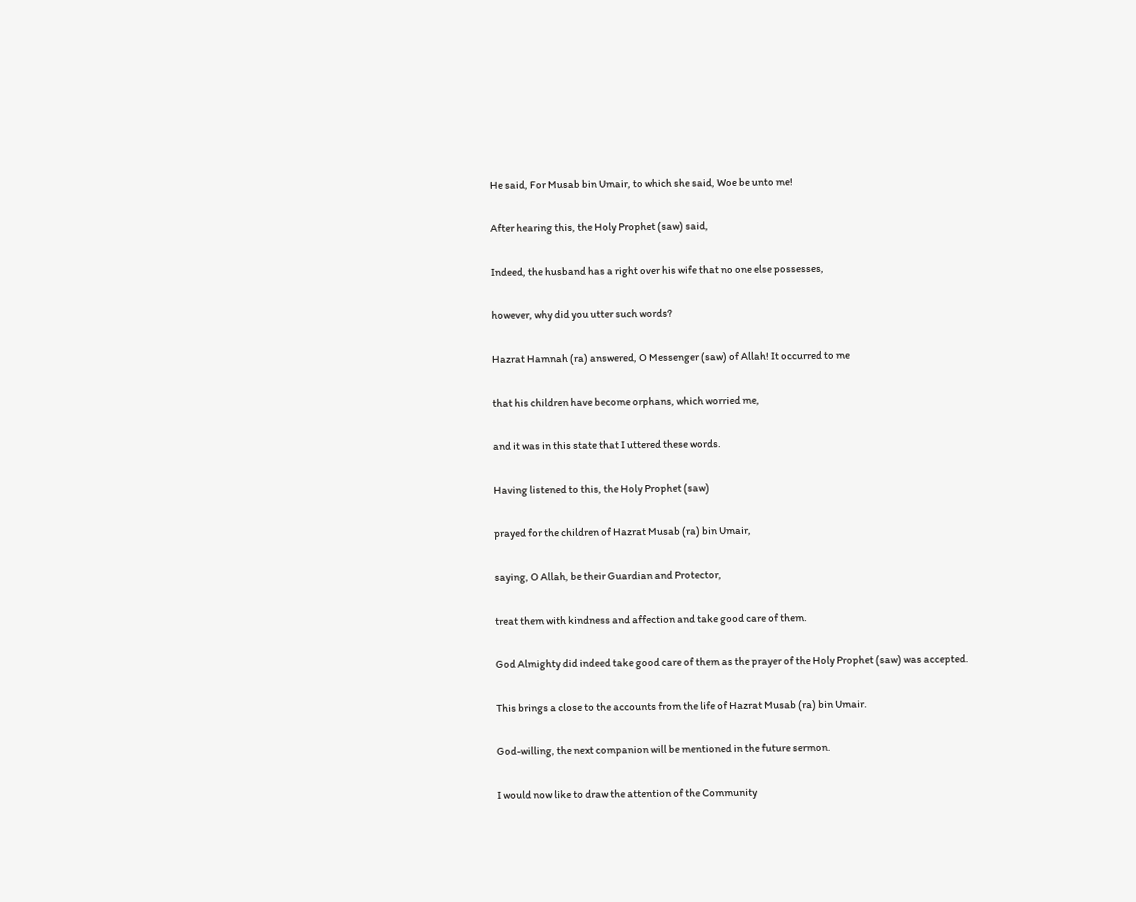He said, For Musab bin Umair, to which she said, Woe be unto me!

After hearing this, the Holy Prophet (saw) said,

Indeed, the husband has a right over his wife that no one else possesses,

however, why did you utter such words?

Hazrat Hamnah (ra) answered, O Messenger (saw) of Allah! It occurred to me

that his children have become orphans, which worried me,

and it was in this state that I uttered these words.

Having listened to this, the Holy Prophet (saw)

prayed for the children of Hazrat Musab (ra) bin Umair,

saying, O Allah, be their Guardian and Protector,

treat them with kindness and affection and take good care of them.

God Almighty did indeed take good care of them as the prayer of the Holy Prophet (saw) was accepted.

This brings a close to the accounts from the life of Hazrat Musab (ra) bin Umair.

God-willing, the next companion will be mentioned in the future sermon.

I would now like to draw the attention of the Community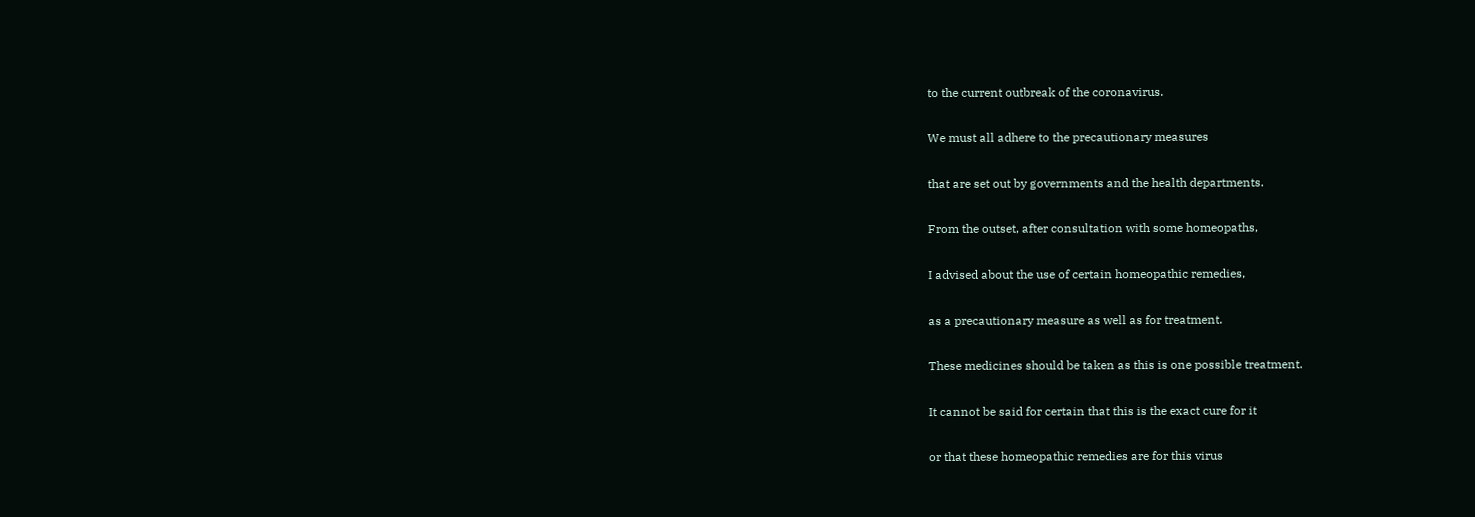to the current outbreak of the coronavirus.

We must all adhere to the precautionary measures

that are set out by governments and the health departments.

From the outset, after consultation with some homeopaths,

I advised about the use of certain homeopathic remedies,

as a precautionary measure as well as for treatment.

These medicines should be taken as this is one possible treatment.

It cannot be said for certain that this is the exact cure for it

or that these homeopathic remedies are for this virus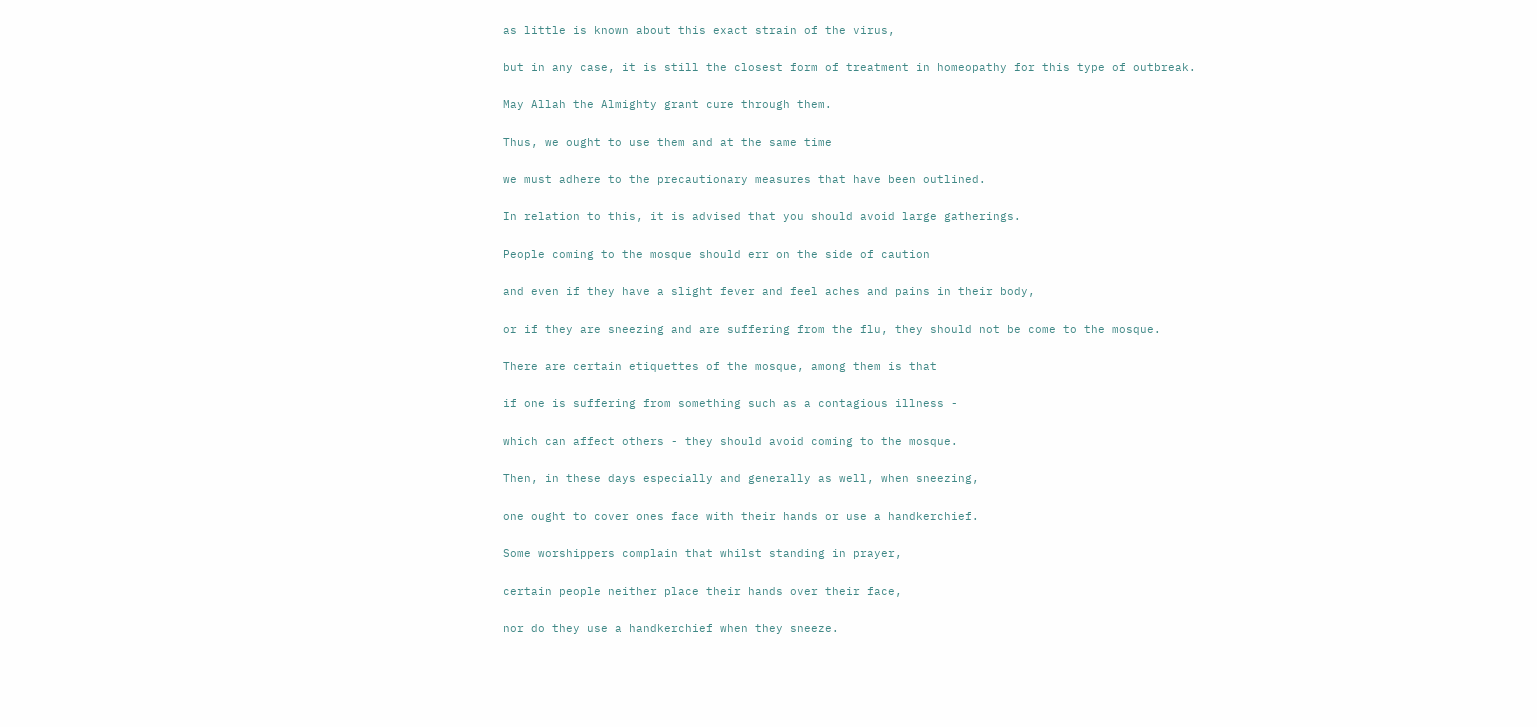as little is known about this exact strain of the virus,

but in any case, it is still the closest form of treatment in homeopathy for this type of outbreak.

May Allah the Almighty grant cure through them.

Thus, we ought to use them and at the same time

we must adhere to the precautionary measures that have been outlined.

In relation to this, it is advised that you should avoid large gatherings.

People coming to the mosque should err on the side of caution

and even if they have a slight fever and feel aches and pains in their body,

or if they are sneezing and are suffering from the flu, they should not be come to the mosque.

There are certain etiquettes of the mosque, among them is that

if one is suffering from something such as a contagious illness -

which can affect others - they should avoid coming to the mosque.

Then, in these days especially and generally as well, when sneezing,

one ought to cover ones face with their hands or use a handkerchief.

Some worshippers complain that whilst standing in prayer,

certain people neither place their hands over their face,

nor do they use a handkerchief when they sneeze.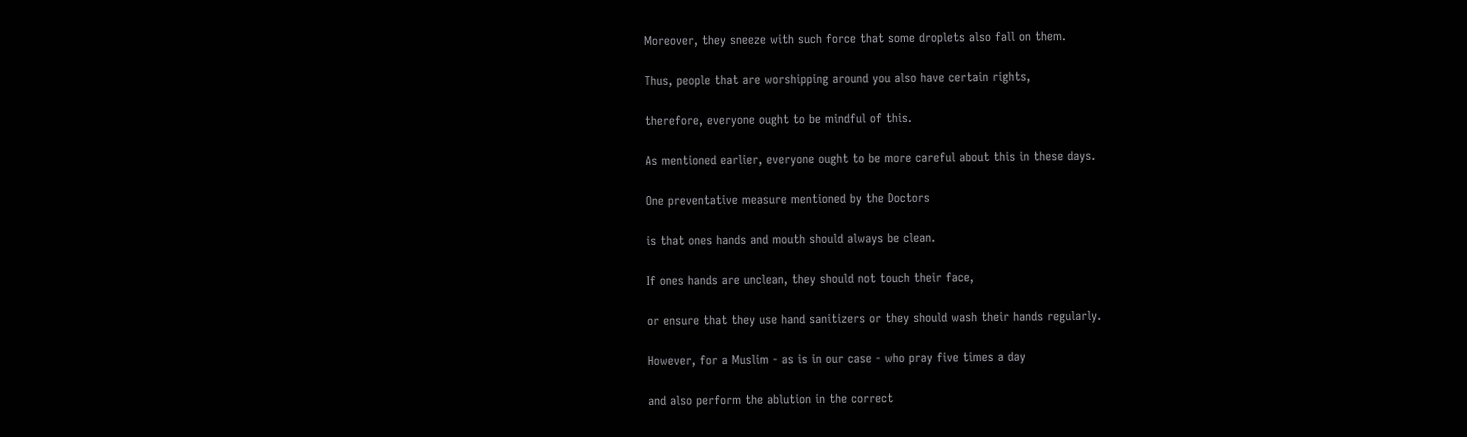Moreover, they sneeze with such force that some droplets also fall on them.

Thus, people that are worshipping around you also have certain rights,

therefore, everyone ought to be mindful of this.

As mentioned earlier, everyone ought to be more careful about this in these days.

One preventative measure mentioned by the Doctors

is that ones hands and mouth should always be clean.

If ones hands are unclean, they should not touch their face,

or ensure that they use hand sanitizers or they should wash their hands regularly.

However, for a Muslim - as is in our case - who pray five times a day

and also perform the ablution in the correct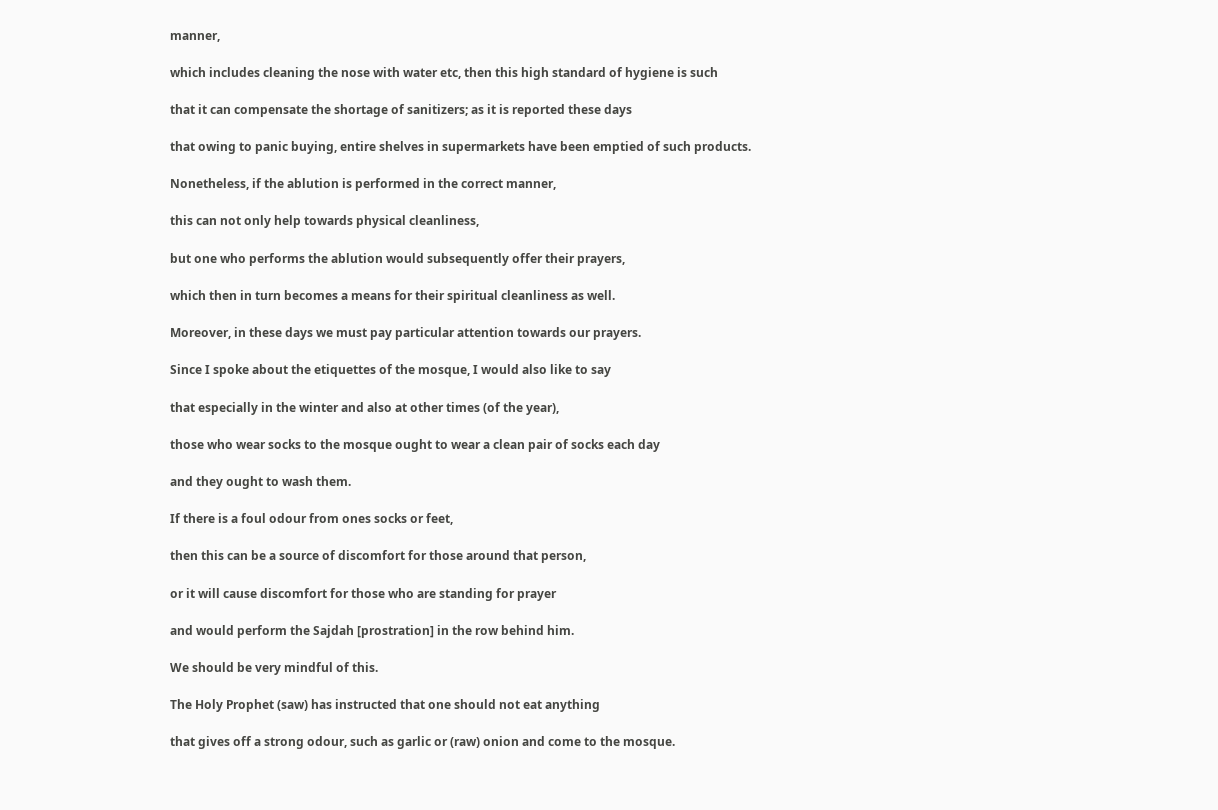manner,

which includes cleaning the nose with water etc, then this high standard of hygiene is such

that it can compensate the shortage of sanitizers; as it is reported these days

that owing to panic buying, entire shelves in supermarkets have been emptied of such products.

Nonetheless, if the ablution is performed in the correct manner,

this can not only help towards physical cleanliness,

but one who performs the ablution would subsequently offer their prayers,

which then in turn becomes a means for their spiritual cleanliness as well.

Moreover, in these days we must pay particular attention towards our prayers.

Since I spoke about the etiquettes of the mosque, I would also like to say

that especially in the winter and also at other times (of the year),

those who wear socks to the mosque ought to wear a clean pair of socks each day

and they ought to wash them.

If there is a foul odour from ones socks or feet,

then this can be a source of discomfort for those around that person,

or it will cause discomfort for those who are standing for prayer

and would perform the Sajdah [prostration] in the row behind him.

We should be very mindful of this.

The Holy Prophet (saw) has instructed that one should not eat anything

that gives off a strong odour, such as garlic or (raw) onion and come to the mosque.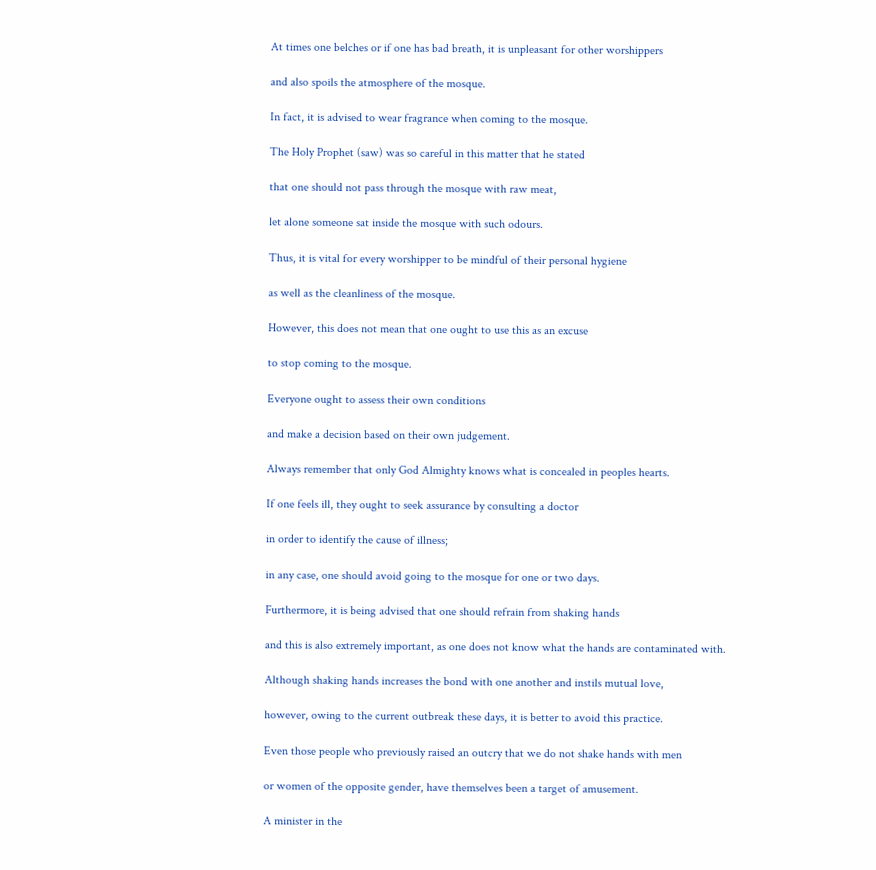At times one belches or if one has bad breath, it is unpleasant for other worshippers

and also spoils the atmosphere of the mosque.

In fact, it is advised to wear fragrance when coming to the mosque.

The Holy Prophet (saw) was so careful in this matter that he stated

that one should not pass through the mosque with raw meat,

let alone someone sat inside the mosque with such odours.

Thus, it is vital for every worshipper to be mindful of their personal hygiene

as well as the cleanliness of the mosque.

However, this does not mean that one ought to use this as an excuse

to stop coming to the mosque.

Everyone ought to assess their own conditions

and make a decision based on their own judgement.

Always remember that only God Almighty knows what is concealed in peoples hearts.

If one feels ill, they ought to seek assurance by consulting a doctor

in order to identify the cause of illness;

in any case, one should avoid going to the mosque for one or two days.

Furthermore, it is being advised that one should refrain from shaking hands

and this is also extremely important, as one does not know what the hands are contaminated with.

Although shaking hands increases the bond with one another and instils mutual love,

however, owing to the current outbreak these days, it is better to avoid this practice.

Even those people who previously raised an outcry that we do not shake hands with men

or women of the opposite gender, have themselves been a target of amusement.

A minister in the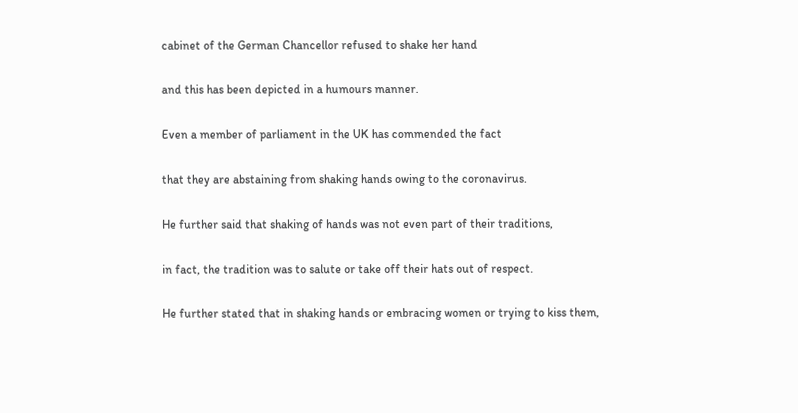cabinet of the German Chancellor refused to shake her hand

and this has been depicted in a humours manner.

Even a member of parliament in the UK has commended the fact

that they are abstaining from shaking hands owing to the coronavirus.

He further said that shaking of hands was not even part of their traditions,

in fact, the tradition was to salute or take off their hats out of respect.

He further stated that in shaking hands or embracing women or trying to kiss them,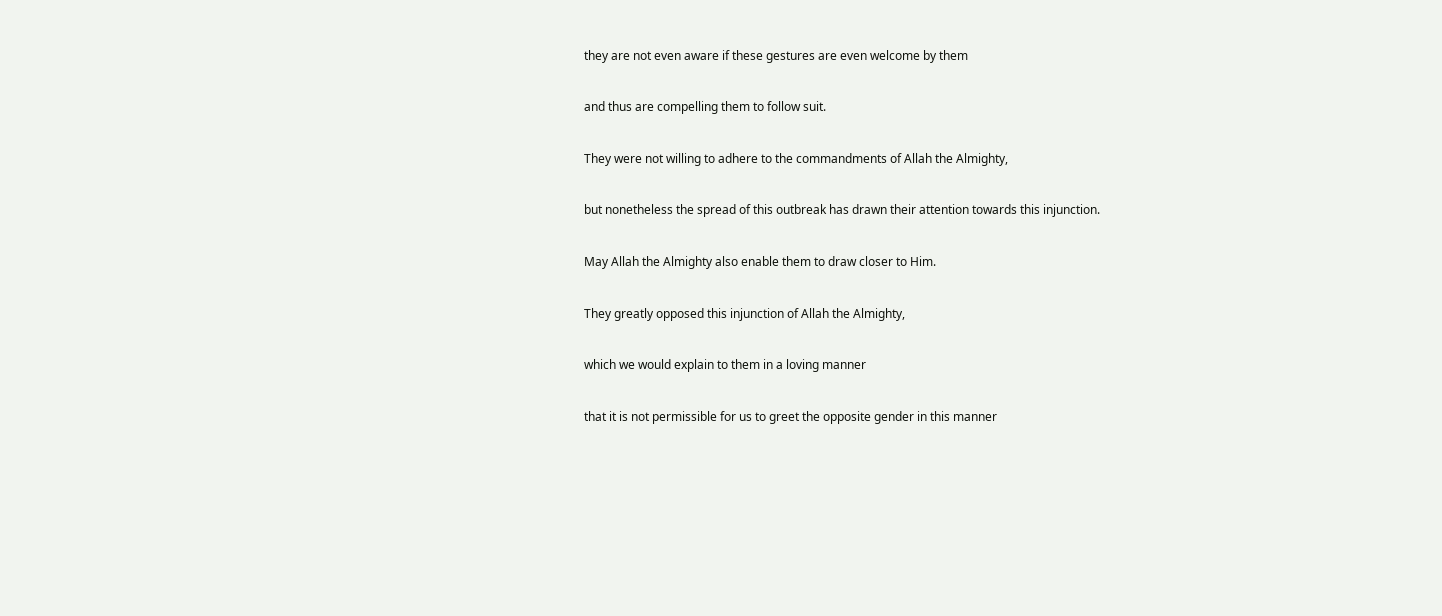they are not even aware if these gestures are even welcome by them

and thus are compelling them to follow suit.

They were not willing to adhere to the commandments of Allah the Almighty,

but nonetheless the spread of this outbreak has drawn their attention towards this injunction.

May Allah the Almighty also enable them to draw closer to Him.

They greatly opposed this injunction of Allah the Almighty,

which we would explain to them in a loving manner

that it is not permissible for us to greet the opposite gender in this manner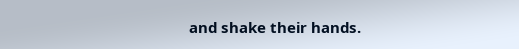and shake their hands.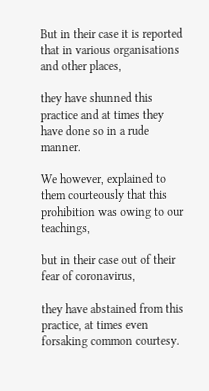But in their case it is reported that in various organisations and other places,

they have shunned this practice and at times they have done so in a rude manner.

We however, explained to them courteously that this prohibition was owing to our teachings,

but in their case out of their fear of coronavirus,

they have abstained from this practice, at times even forsaking common courtesy.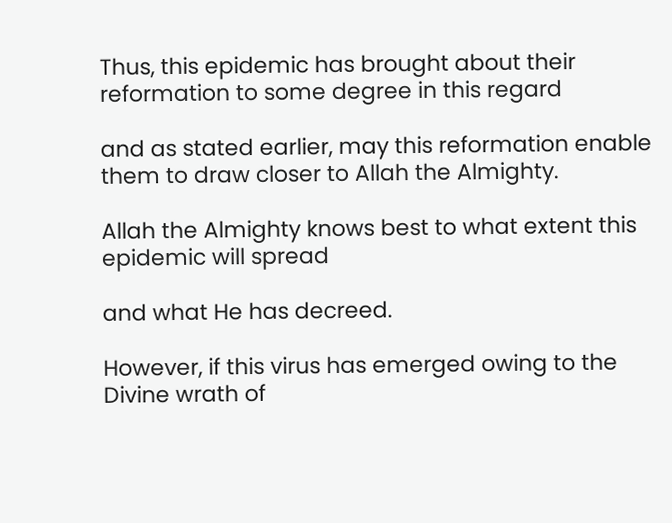Thus, this epidemic has brought about their reformation to some degree in this regard

and as stated earlier, may this reformation enable them to draw closer to Allah the Almighty.

Allah the Almighty knows best to what extent this epidemic will spread

and what He has decreed.

However, if this virus has emerged owing to the Divine wrath of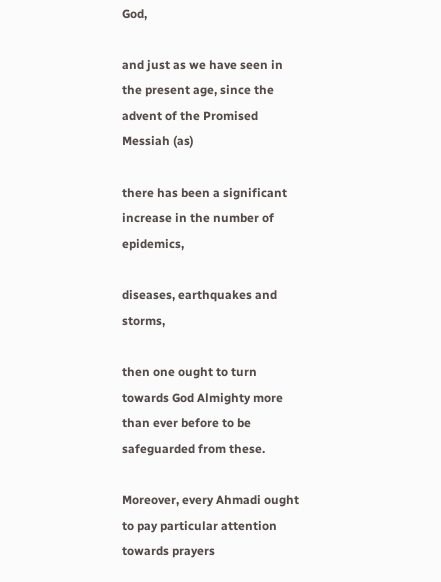God,

and just as we have seen in the present age, since the advent of the Promised Messiah (as)

there has been a significant increase in the number of epidemics,

diseases, earthquakes and storms,

then one ought to turn towards God Almighty more than ever before to be safeguarded from these.

Moreover, every Ahmadi ought to pay particular attention towards prayers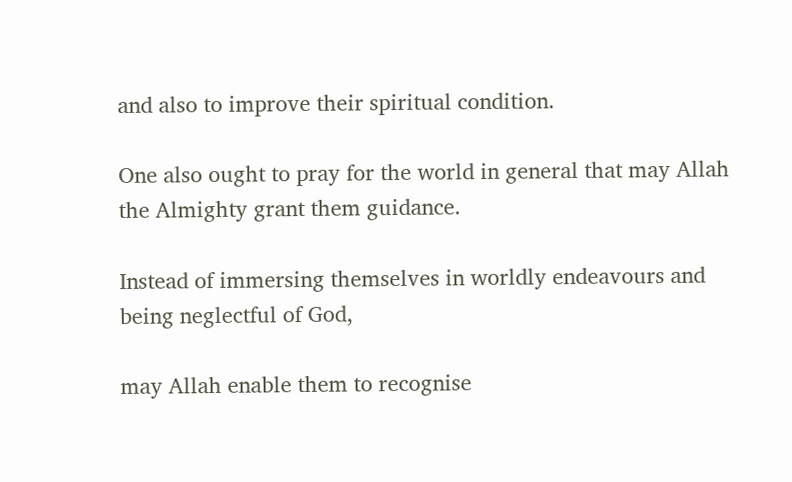and also to improve their spiritual condition.

One also ought to pray for the world in general that may Allah the Almighty grant them guidance.

Instead of immersing themselves in worldly endeavours and being neglectful of God,

may Allah enable them to recognise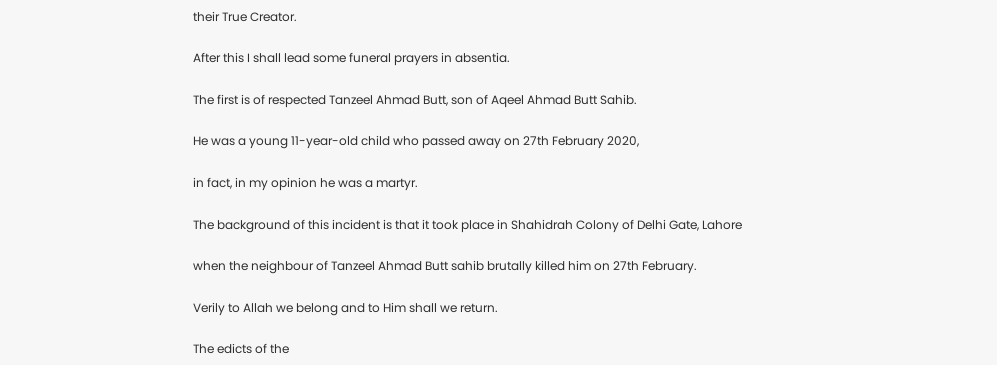their True Creator.

After this I shall lead some funeral prayers in absentia.

The first is of respected Tanzeel Ahmad Butt, son of Aqeel Ahmad Butt Sahib.

He was a young 11-year-old child who passed away on 27th February 2020,

in fact, in my opinion he was a martyr.

The background of this incident is that it took place in Shahidrah Colony of Delhi Gate, Lahore

when the neighbour of Tanzeel Ahmad Butt sahib brutally killed him on 27th February.

Verily to Allah we belong and to Him shall we return.

The edicts of the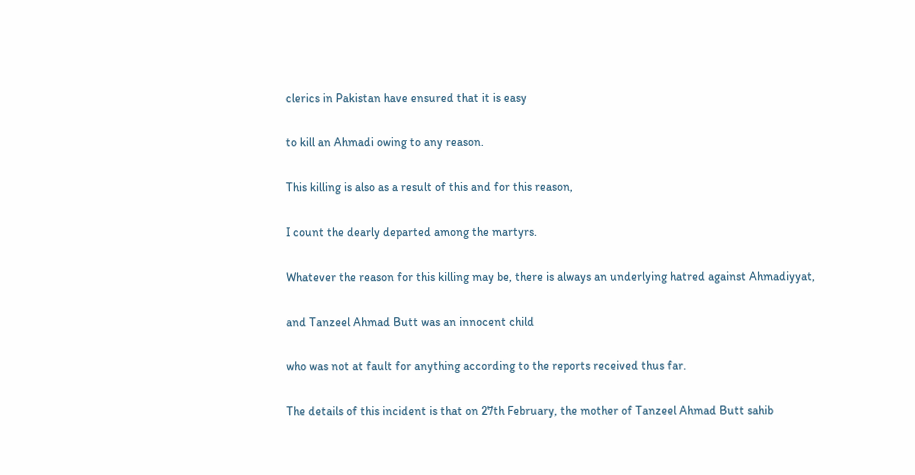clerics in Pakistan have ensured that it is easy

to kill an Ahmadi owing to any reason.

This killing is also as a result of this and for this reason,

I count the dearly departed among the martyrs.

Whatever the reason for this killing may be, there is always an underlying hatred against Ahmadiyyat,

and Tanzeel Ahmad Butt was an innocent child

who was not at fault for anything according to the reports received thus far.

The details of this incident is that on 27th February, the mother of Tanzeel Ahmad Butt sahib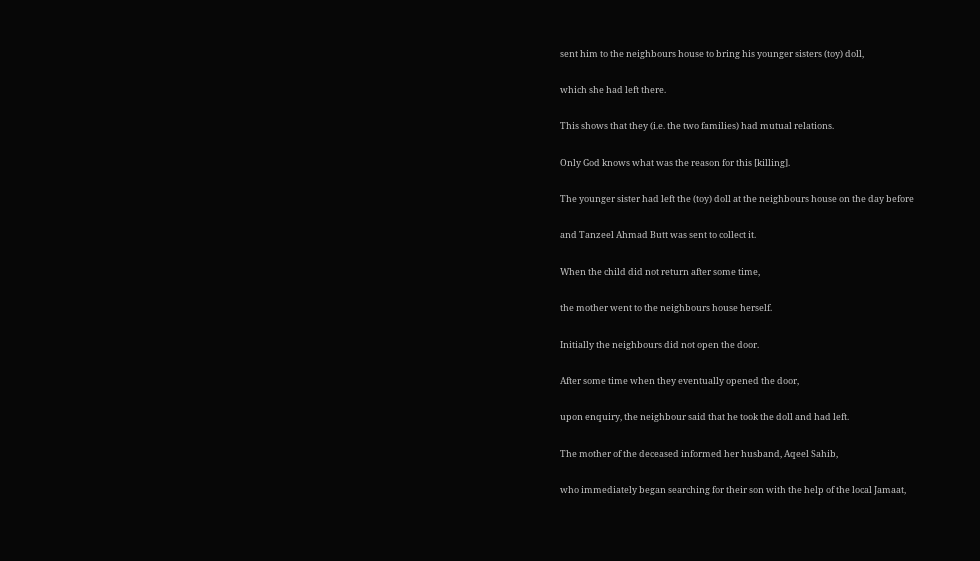sent him to the neighbours house to bring his younger sisters (toy) doll,

which she had left there.

This shows that they (i.e. the two families) had mutual relations.

Only God knows what was the reason for this [killing].

The younger sister had left the (toy) doll at the neighbours house on the day before

and Tanzeel Ahmad Butt was sent to collect it.

When the child did not return after some time,

the mother went to the neighbours house herself.

Initially the neighbours did not open the door.

After some time when they eventually opened the door,

upon enquiry, the neighbour said that he took the doll and had left.

The mother of the deceased informed her husband, Aqeel Sahib,

who immediately began searching for their son with the help of the local Jamaat,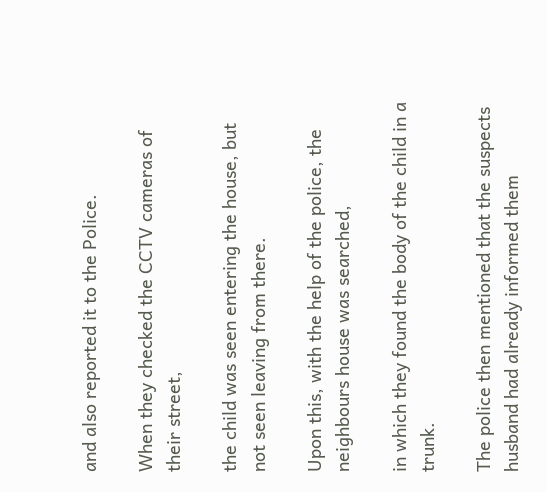and also reported it to the Police.

When they checked the CCTV cameras of their street,

the child was seen entering the house, but not seen leaving from there.

Upon this, with the help of the police, the neighbours house was searched,

in which they found the body of the child in a trunk.

The police then mentioned that the suspects husband had already informed them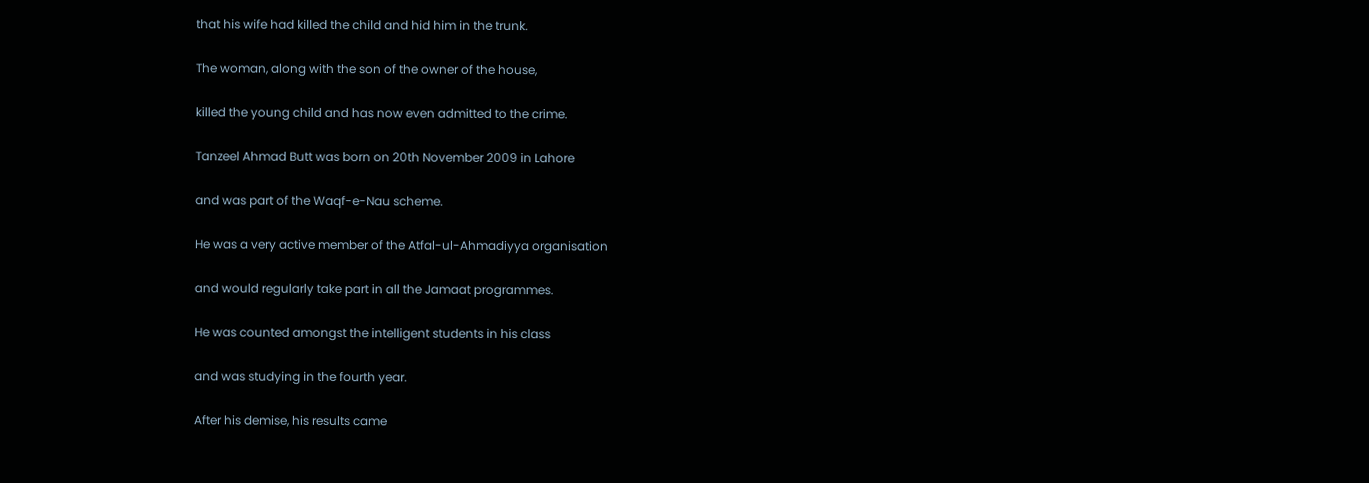that his wife had killed the child and hid him in the trunk.

The woman, along with the son of the owner of the house,

killed the young child and has now even admitted to the crime.

Tanzeel Ahmad Butt was born on 20th November 2009 in Lahore

and was part of the Waqf-e-Nau scheme.

He was a very active member of the Atfal-ul-Ahmadiyya organisation

and would regularly take part in all the Jamaat programmes.

He was counted amongst the intelligent students in his class

and was studying in the fourth year.

After his demise, his results came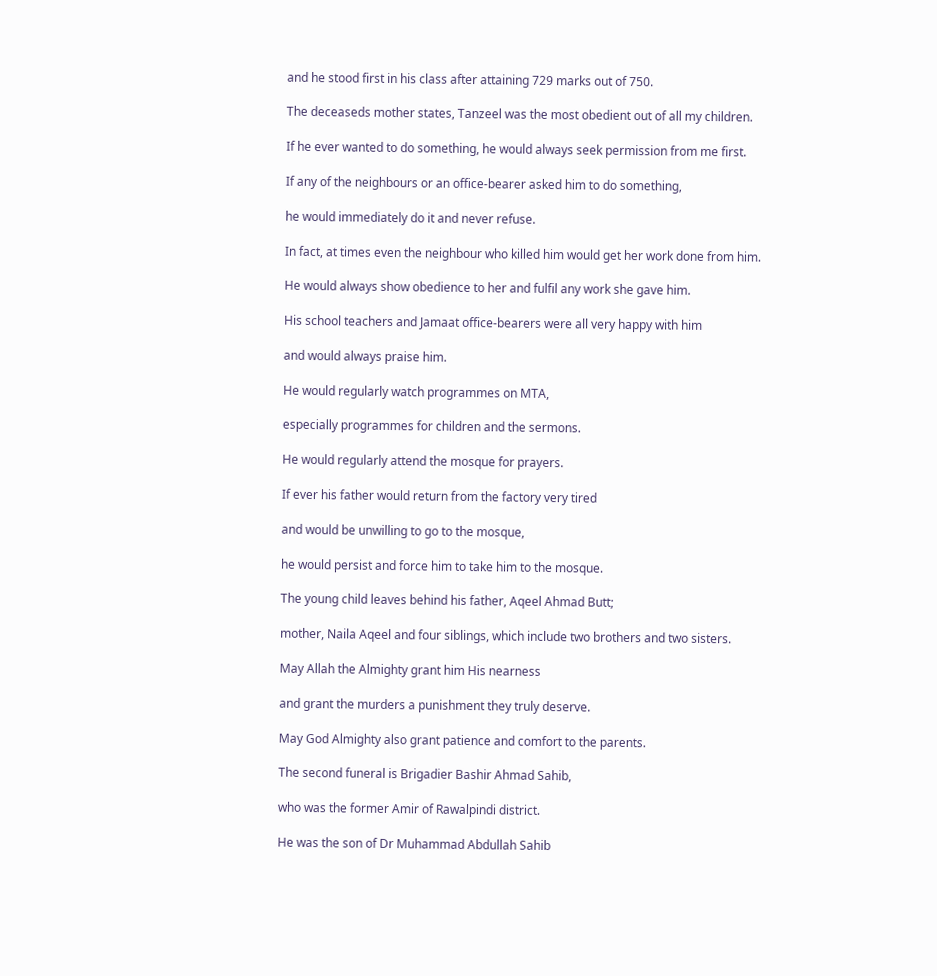and he stood first in his class after attaining 729 marks out of 750.

The deceaseds mother states, Tanzeel was the most obedient out of all my children.

If he ever wanted to do something, he would always seek permission from me first.

If any of the neighbours or an office-bearer asked him to do something,

he would immediately do it and never refuse.

In fact, at times even the neighbour who killed him would get her work done from him.

He would always show obedience to her and fulfil any work she gave him.

His school teachers and Jamaat office-bearers were all very happy with him

and would always praise him.

He would regularly watch programmes on MTA,

especially programmes for children and the sermons.

He would regularly attend the mosque for prayers.

If ever his father would return from the factory very tired

and would be unwilling to go to the mosque,

he would persist and force him to take him to the mosque.

The young child leaves behind his father, Aqeel Ahmad Butt;

mother, Naila Aqeel and four siblings, which include two brothers and two sisters.

May Allah the Almighty grant him His nearness

and grant the murders a punishment they truly deserve.

May God Almighty also grant patience and comfort to the parents.

The second funeral is Brigadier Bashir Ahmad Sahib,

who was the former Amir of Rawalpindi district.

He was the son of Dr Muhammad Abdullah Sahib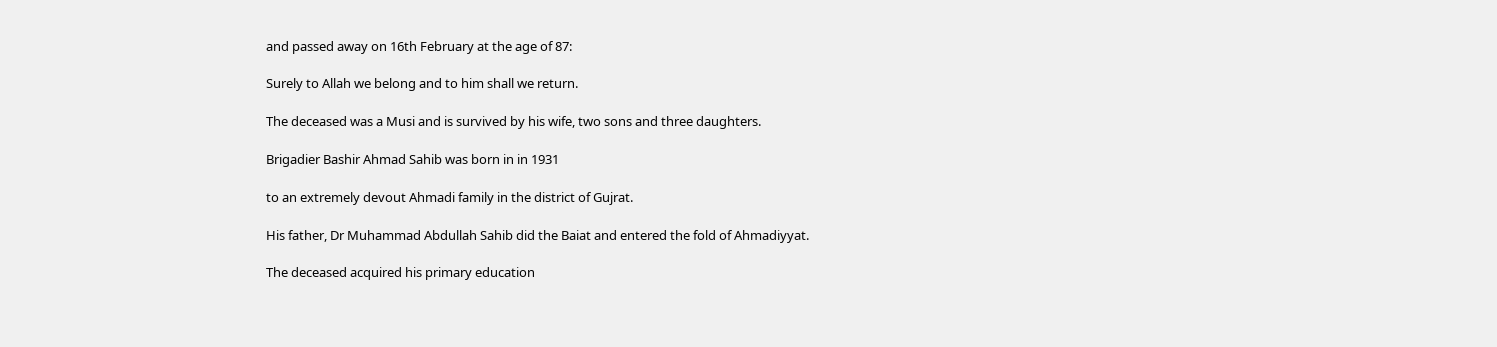and passed away on 16th February at the age of 87:

Surely to Allah we belong and to him shall we return.

The deceased was a Musi and is survived by his wife, two sons and three daughters.

Brigadier Bashir Ahmad Sahib was born in in 1931

to an extremely devout Ahmadi family in the district of Gujrat.

His father, Dr Muhammad Abdullah Sahib did the Baiat and entered the fold of Ahmadiyyat.

The deceased acquired his primary education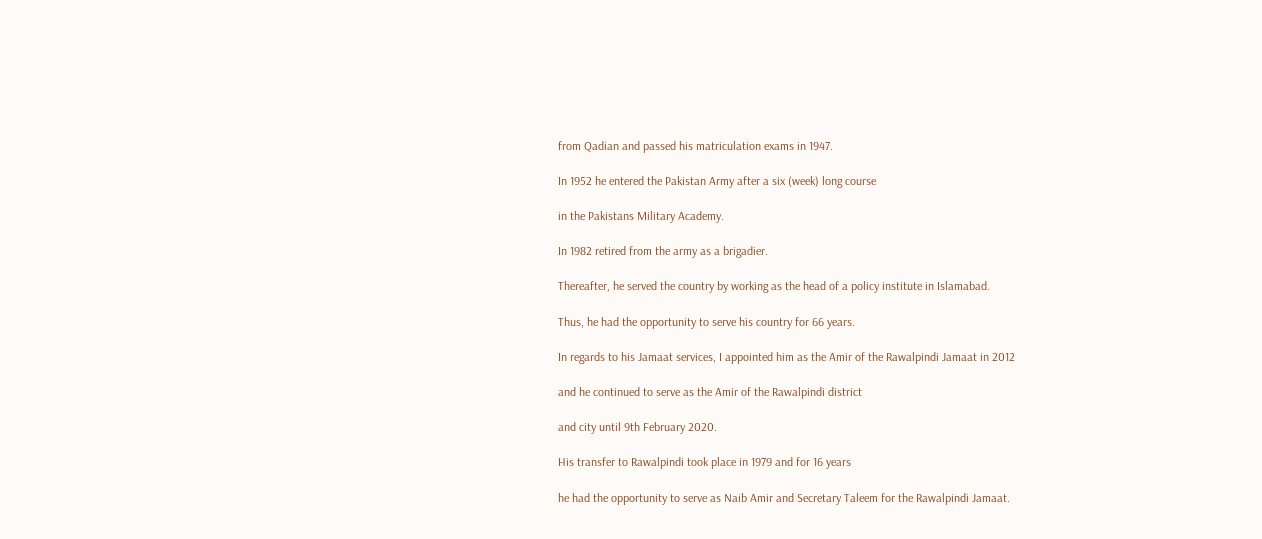from Qadian and passed his matriculation exams in 1947.

In 1952 he entered the Pakistan Army after a six (week) long course

in the Pakistans Military Academy.

In 1982 retired from the army as a brigadier.

Thereafter, he served the country by working as the head of a policy institute in Islamabad.

Thus, he had the opportunity to serve his country for 66 years.

In regards to his Jamaat services, I appointed him as the Amir of the Rawalpindi Jamaat in 2012

and he continued to serve as the Amir of the Rawalpindi district

and city until 9th February 2020.

His transfer to Rawalpindi took place in 1979 and for 16 years

he had the opportunity to serve as Naib Amir and Secretary Taleem for the Rawalpindi Jamaat.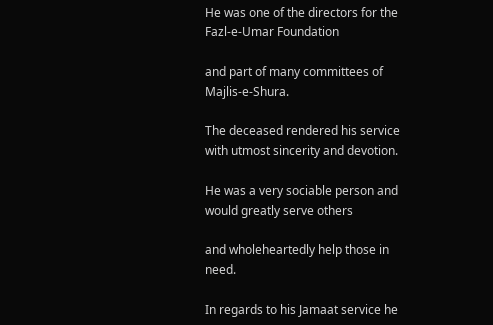He was one of the directors for the Fazl-e-Umar Foundation

and part of many committees of Majlis-e-Shura.

The deceased rendered his service with utmost sincerity and devotion.

He was a very sociable person and would greatly serve others

and wholeheartedly help those in need.

In regards to his Jamaat service he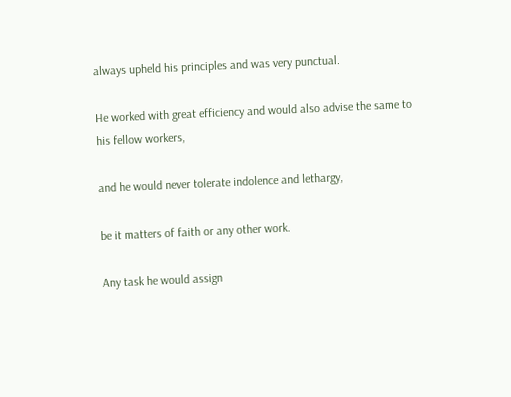always upheld his principles and was very punctual.

He worked with great efficiency and would also advise the same to his fellow workers,

and he would never tolerate indolence and lethargy,

be it matters of faith or any other work.

Any task he would assign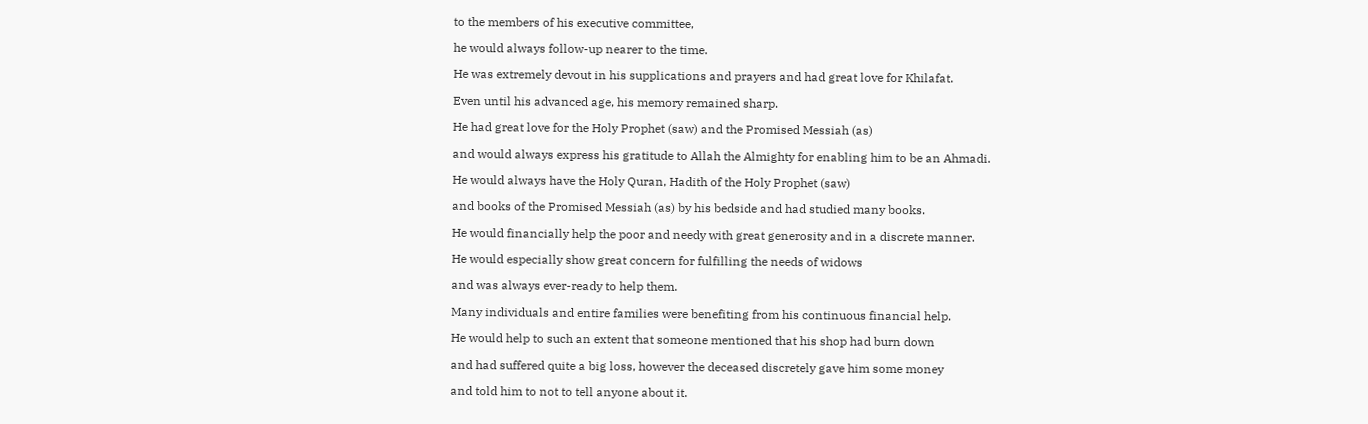to the members of his executive committee,

he would always follow-up nearer to the time.

He was extremely devout in his supplications and prayers and had great love for Khilafat.

Even until his advanced age, his memory remained sharp.

He had great love for the Holy Prophet (saw) and the Promised Messiah (as)

and would always express his gratitude to Allah the Almighty for enabling him to be an Ahmadi.

He would always have the Holy Quran, Hadith of the Holy Prophet (saw)

and books of the Promised Messiah (as) by his bedside and had studied many books.

He would financially help the poor and needy with great generosity and in a discrete manner.

He would especially show great concern for fulfilling the needs of widows

and was always ever-ready to help them.

Many individuals and entire families were benefiting from his continuous financial help.

He would help to such an extent that someone mentioned that his shop had burn down

and had suffered quite a big loss, however the deceased discretely gave him some money

and told him to not to tell anyone about it.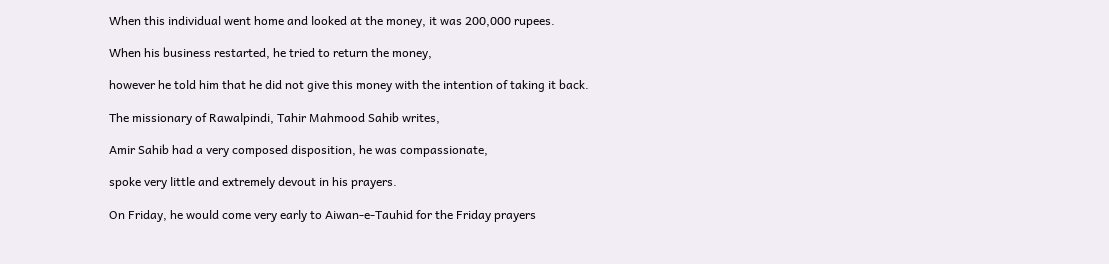When this individual went home and looked at the money, it was 200,000 rupees.

When his business restarted, he tried to return the money,

however he told him that he did not give this money with the intention of taking it back.

The missionary of Rawalpindi, Tahir Mahmood Sahib writes,

Amir Sahib had a very composed disposition, he was compassionate,

spoke very little and extremely devout in his prayers.

On Friday, he would come very early to Aiwan-e-Tauhid for the Friday prayers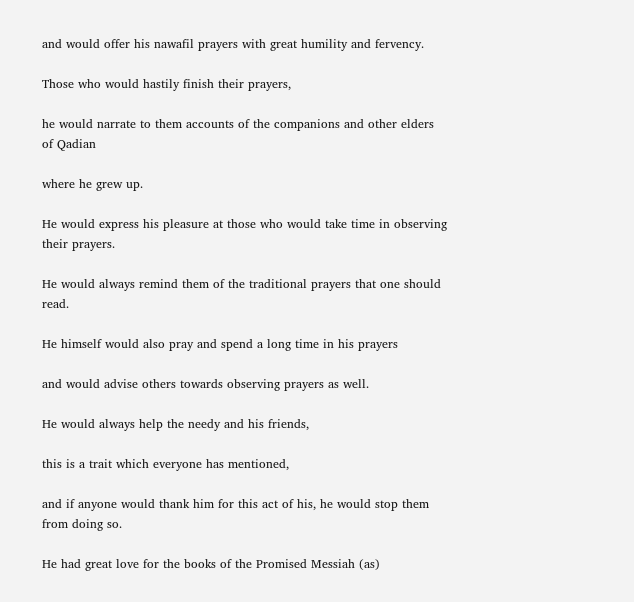and would offer his nawafil prayers with great humility and fervency.

Those who would hastily finish their prayers,

he would narrate to them accounts of the companions and other elders of Qadian

where he grew up.

He would express his pleasure at those who would take time in observing their prayers.

He would always remind them of the traditional prayers that one should read.

He himself would also pray and spend a long time in his prayers

and would advise others towards observing prayers as well.

He would always help the needy and his friends,

this is a trait which everyone has mentioned,

and if anyone would thank him for this act of his, he would stop them from doing so.

He had great love for the books of the Promised Messiah (as)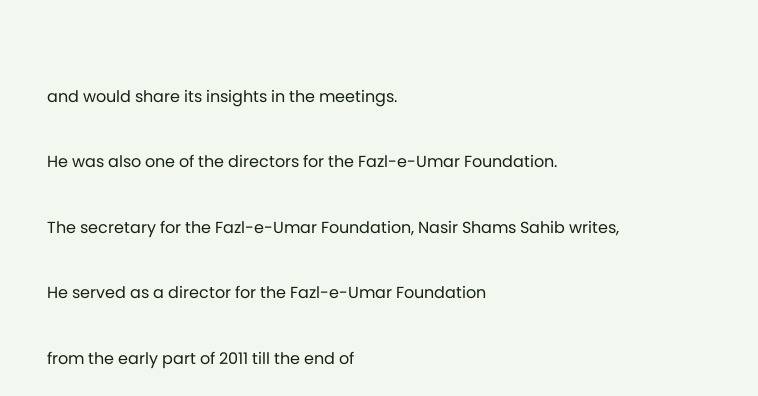and would share its insights in the meetings.

He was also one of the directors for the Fazl-e-Umar Foundation.

The secretary for the Fazl-e-Umar Foundation, Nasir Shams Sahib writes,

He served as a director for the Fazl-e-Umar Foundation

from the early part of 2011 till the end of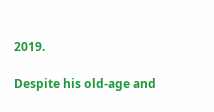2019.

Despite his old-age and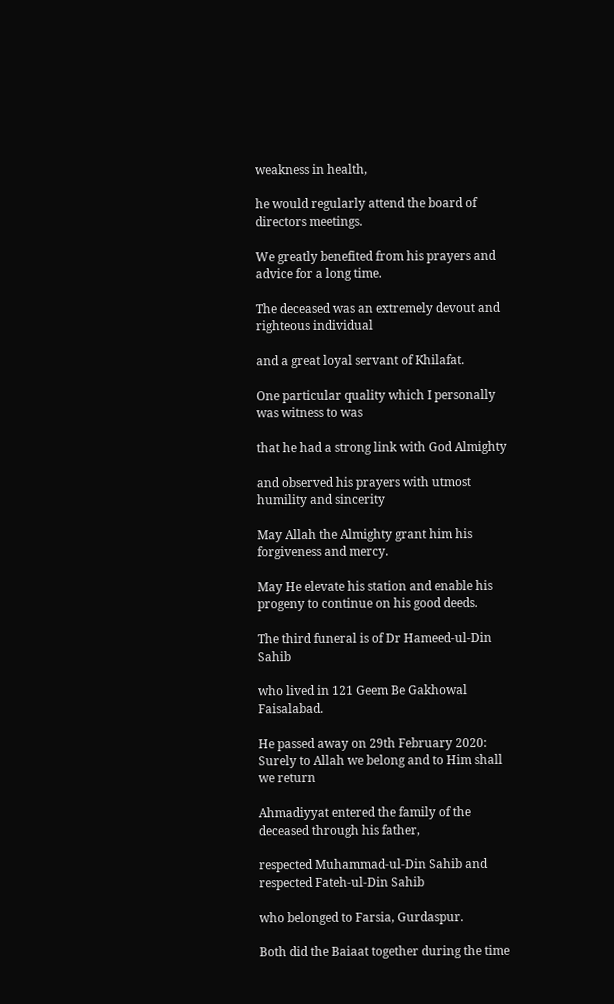weakness in health,

he would regularly attend the board of directors meetings.

We greatly benefited from his prayers and advice for a long time.

The deceased was an extremely devout and righteous individual

and a great loyal servant of Khilafat.

One particular quality which I personally was witness to was

that he had a strong link with God Almighty

and observed his prayers with utmost humility and sincerity

May Allah the Almighty grant him his forgiveness and mercy.

May He elevate his station and enable his progeny to continue on his good deeds.

The third funeral is of Dr Hameed-ul-Din Sahib

who lived in 121 Geem Be Gakhowal Faisalabad.

He passed away on 29th February 2020: Surely to Allah we belong and to Him shall we return

Ahmadiyyat entered the family of the deceased through his father,

respected Muhammad-ul-Din Sahib and respected Fateh-ul-Din Sahib

who belonged to Farsia, Gurdaspur.

Both did the Baiaat together during the time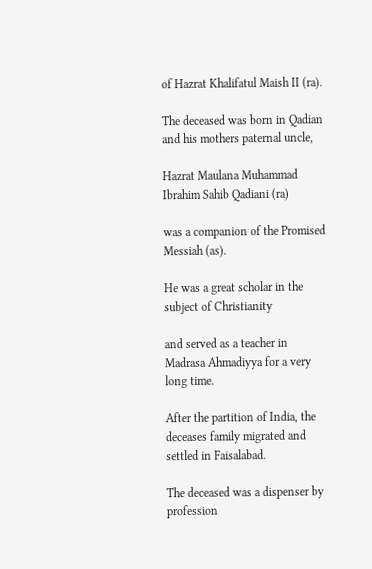of Hazrat Khalifatul Maish II (ra).

The deceased was born in Qadian and his mothers paternal uncle,

Hazrat Maulana Muhammad Ibrahim Sahib Qadiani (ra)

was a companion of the Promised Messiah (as).

He was a great scholar in the subject of Christianity

and served as a teacher in Madrasa Ahmadiyya for a very long time.

After the partition of India, the deceases family migrated and settled in Faisalabad.

The deceased was a dispenser by profession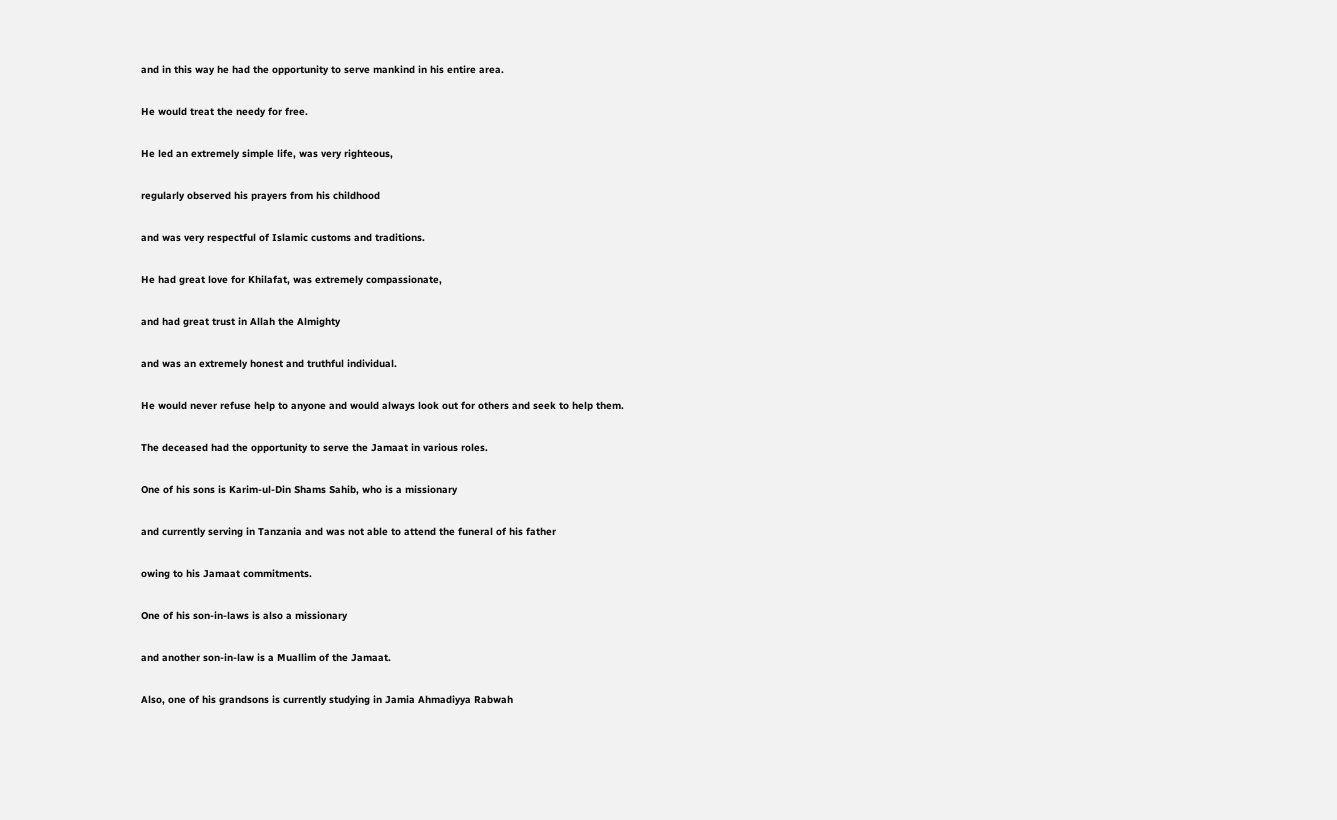and in this way he had the opportunity to serve mankind in his entire area.

He would treat the needy for free.

He led an extremely simple life, was very righteous,

regularly observed his prayers from his childhood

and was very respectful of Islamic customs and traditions.

He had great love for Khilafat, was extremely compassionate,

and had great trust in Allah the Almighty

and was an extremely honest and truthful individual.

He would never refuse help to anyone and would always look out for others and seek to help them.

The deceased had the opportunity to serve the Jamaat in various roles.

One of his sons is Karim-ul-Din Shams Sahib, who is a missionary

and currently serving in Tanzania and was not able to attend the funeral of his father

owing to his Jamaat commitments.

One of his son-in-laws is also a missionary

and another son-in-law is a Muallim of the Jamaat.

Also, one of his grandsons is currently studying in Jamia Ahmadiyya Rabwah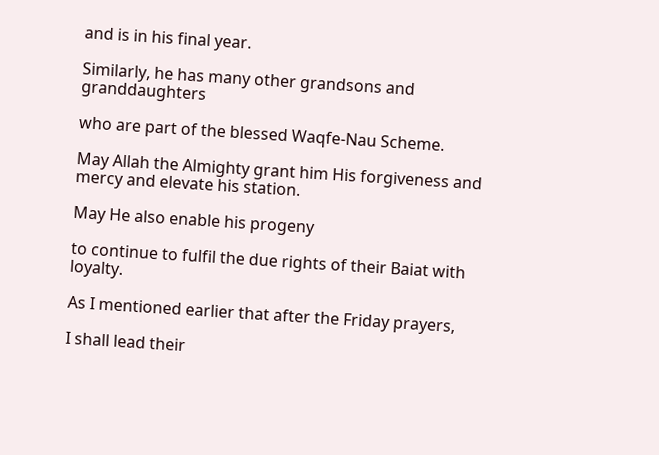and is in his final year.

Similarly, he has many other grandsons and granddaughters

who are part of the blessed Waqfe-Nau Scheme.

May Allah the Almighty grant him His forgiveness and mercy and elevate his station.

May He also enable his progeny

to continue to fulfil the due rights of their Baiat with loyalty.

As I mentioned earlier that after the Friday prayers,

I shall lead their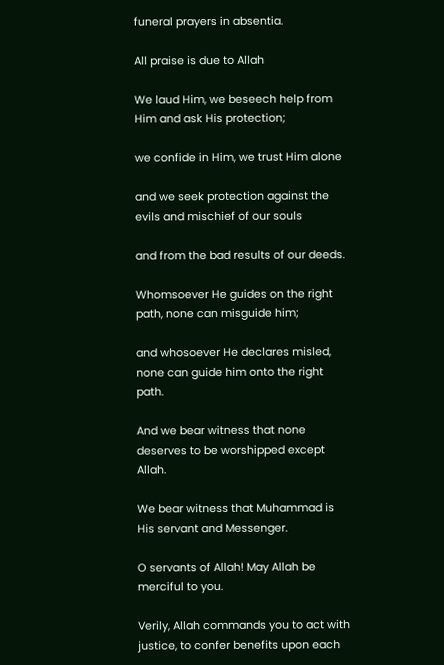funeral prayers in absentia.

All praise is due to Allah

We laud Him, we beseech help from Him and ask His protection;

we confide in Him, we trust Him alone

and we seek protection against the evils and mischief of our souls

and from the bad results of our deeds.

Whomsoever He guides on the right path, none can misguide him;

and whosoever He declares misled, none can guide him onto the right path.

And we bear witness that none deserves to be worshipped except Allah.

We bear witness that Muhammad is His servant and Messenger.

O servants of Allah! May Allah be merciful to you.

Verily, Allah commands you to act with justice, to confer benefits upon each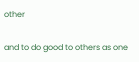other

and to do good to others as one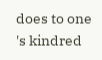does to one 's kindred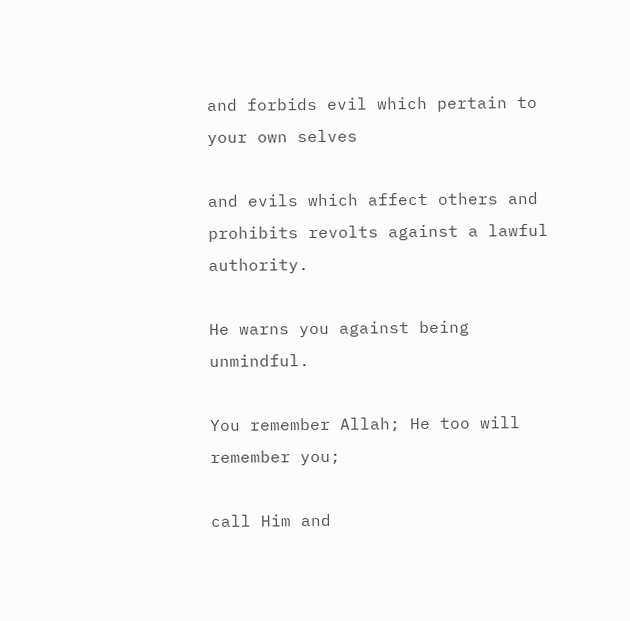and forbids evil which pertain to your own selves

and evils which affect others and prohibits revolts against a lawful authority.

He warns you against being unmindful.

You remember Allah; He too will remember you;

call Him and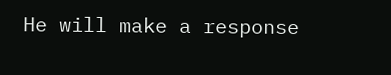He will make a response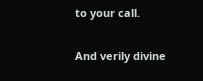to your call.

And verily divine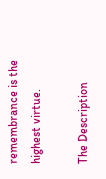remembrance is the highest virtue.

The Description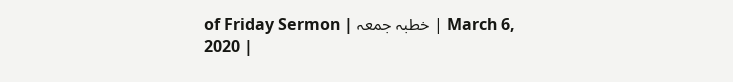of Friday Sermon | خطبہ جمعہ | March 6, 2020 |